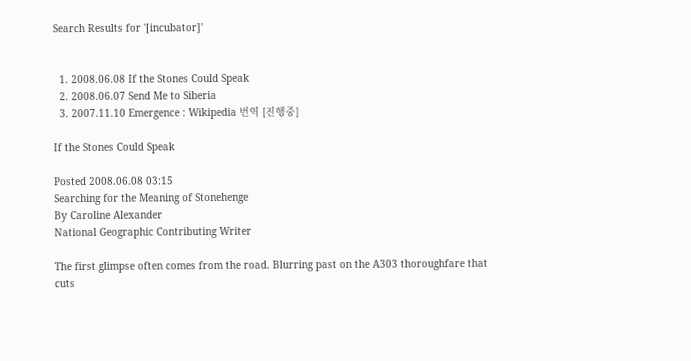Search Results for '[incubator]'


  1. 2008.06.08 If the Stones Could Speak
  2. 2008.06.07 Send Me to Siberia
  3. 2007.11.10 Emergence : Wikipedia 번역 [진행중]

If the Stones Could Speak

Posted 2008.06.08 03:15
Searching for the Meaning of Stonehenge
By Caroline Alexander
National Geographic Contributing Writer

The first glimpse often comes from the road. Blurring past on the A303 thoroughfare that cuts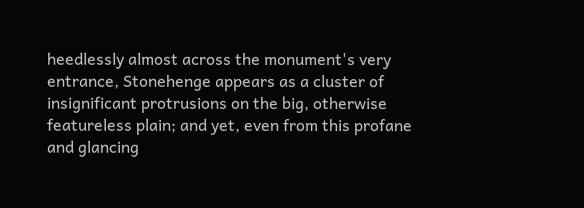heedlessly almost across the monument's very entrance, Stonehenge appears as a cluster of insignificant protrusions on the big, otherwise featureless plain; and yet, even from this profane and glancing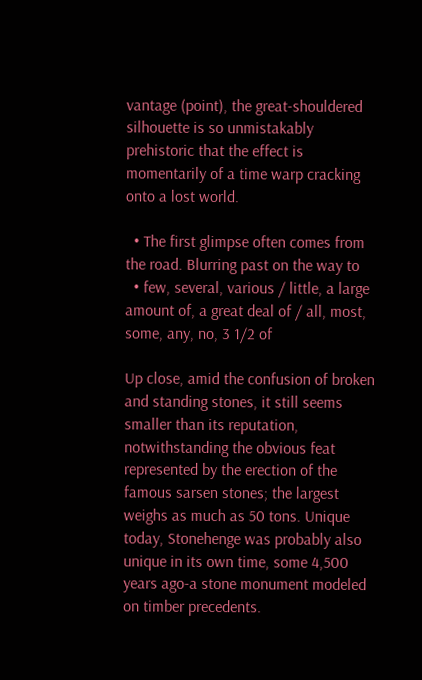vantage (point), the great-shouldered silhouette is so unmistakably prehistoric that the effect is momentarily of a time warp cracking onto a lost world.

  • The first glimpse often comes from the road. Blurring past on the way to
  • few, several, various / little, a large amount of, a great deal of / all, most, some, any, no, 3 1/2 of

Up close, amid the confusion of broken and standing stones, it still seems smaller than its reputation, notwithstanding the obvious feat represented by the erection of the famous sarsen stones; the largest weighs as much as 50 tons. Unique today, Stonehenge was probably also unique in its own time, some 4,500 years ago-a stone monument modeled on timber precedents.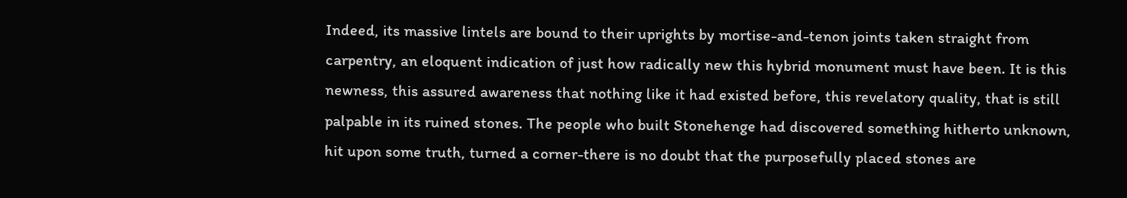Indeed, its massive lintels are bound to their uprights by mortise-and-tenon joints taken straight from carpentry, an eloquent indication of just how radically new this hybrid monument must have been. It is this newness, this assured awareness that nothing like it had existed before, this revelatory quality, that is still palpable in its ruined stones. The people who built Stonehenge had discovered something hitherto unknown, hit upon some truth, turned a corner-there is no doubt that the purposefully placed stones are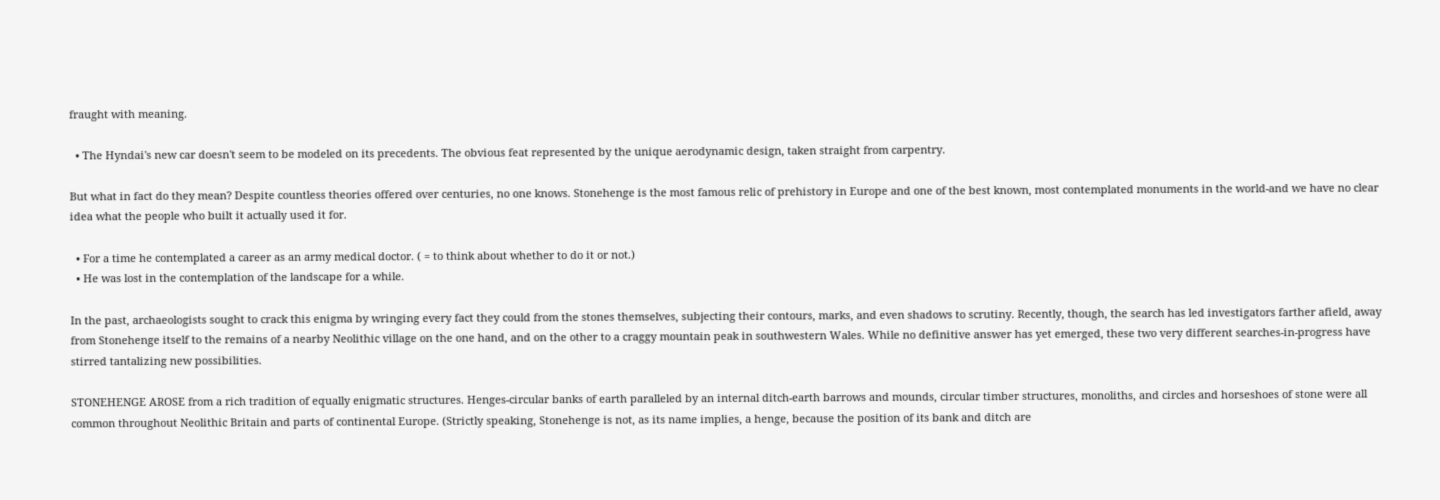fraught with meaning.

  • The Hyndai's new car doesn't seem to be modeled on its precedents. The obvious feat represented by the unique aerodynamic design, taken straight from carpentry.

But what in fact do they mean? Despite countless theories offered over centuries, no one knows. Stonehenge is the most famous relic of prehistory in Europe and one of the best known, most contemplated monuments in the world-and we have no clear idea what the people who built it actually used it for.

  • For a time he contemplated a career as an army medical doctor. ( = to think about whether to do it or not.)
  • He was lost in the contemplation of the landscape for a while.

In the past, archaeologists sought to crack this enigma by wringing every fact they could from the stones themselves, subjecting their contours, marks, and even shadows to scrutiny. Recently, though, the search has led investigators farther afield, away from Stonehenge itself to the remains of a nearby Neolithic village on the one hand, and on the other to a craggy mountain peak in southwestern Wales. While no definitive answer has yet emerged, these two very different searches-in-progress have stirred tantalizing new possibilities.

STONEHENGE AROSE from a rich tradition of equally enigmatic structures. Henges-circular banks of earth paralleled by an internal ditch-earth barrows and mounds, circular timber structures, monoliths, and circles and horseshoes of stone were all common throughout Neolithic Britain and parts of continental Europe. (Strictly speaking, Stonehenge is not, as its name implies, a henge, because the position of its bank and ditch are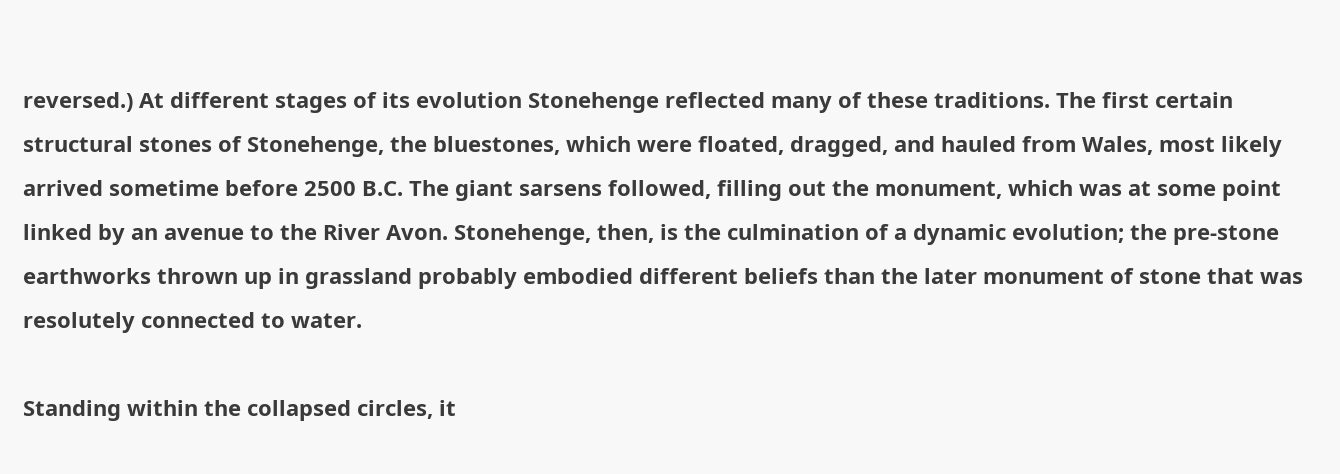reversed.) At different stages of its evolution Stonehenge reflected many of these traditions. The first certain structural stones of Stonehenge, the bluestones, which were floated, dragged, and hauled from Wales, most likely arrived sometime before 2500 B.C. The giant sarsens followed, filling out the monument, which was at some point linked by an avenue to the River Avon. Stonehenge, then, is the culmination of a dynamic evolution; the pre-stone earthworks thrown up in grassland probably embodied different beliefs than the later monument of stone that was resolutely connected to water.

Standing within the collapsed circles, it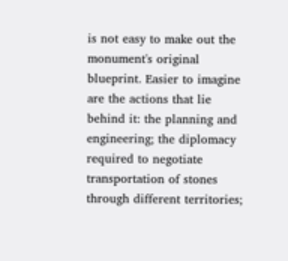is not easy to make out the monument's original blueprint. Easier to imagine are the actions that lie behind it: the planning and engineering; the diplomacy required to negotiate transportation of stones through different territories;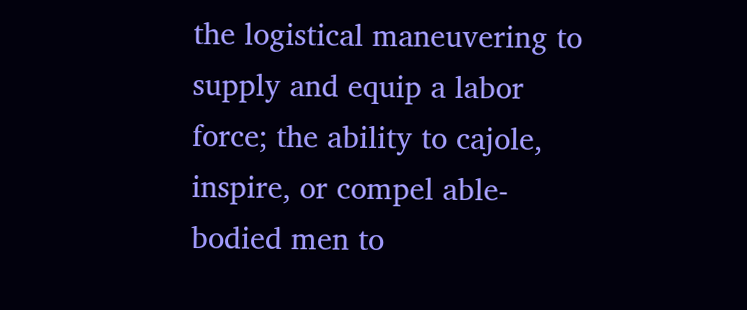the logistical maneuvering to supply and equip a labor force; the ability to cajole, inspire, or compel able-bodied men to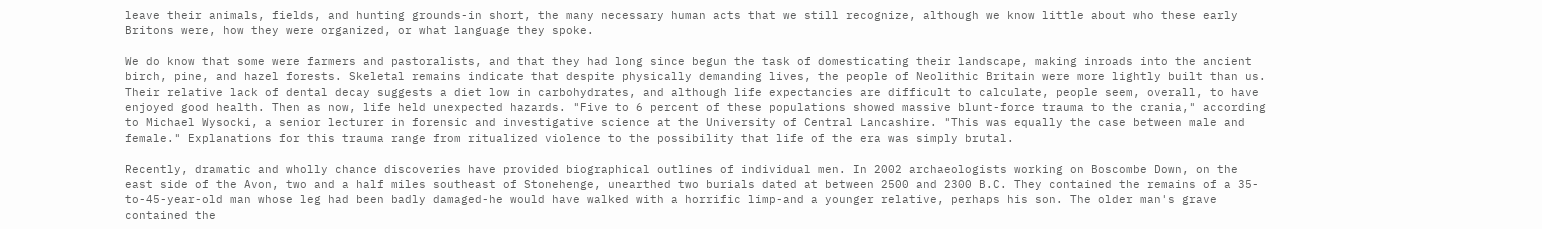leave their animals, fields, and hunting grounds-in short, the many necessary human acts that we still recognize, although we know little about who these early Britons were, how they were organized, or what language they spoke.

We do know that some were farmers and pastoralists, and that they had long since begun the task of domesticating their landscape, making inroads into the ancient birch, pine, and hazel forests. Skeletal remains indicate that despite physically demanding lives, the people of Neolithic Britain were more lightly built than us. Their relative lack of dental decay suggests a diet low in carbohydrates, and although life expectancies are difficult to calculate, people seem, overall, to have enjoyed good health. Then as now, life held unexpected hazards. "Five to 6 percent of these populations showed massive blunt-force trauma to the crania," according to Michael Wysocki, a senior lecturer in forensic and investigative science at the University of Central Lancashire. "This was equally the case between male and female." Explanations for this trauma range from ritualized violence to the possibility that life of the era was simply brutal.

Recently, dramatic and wholly chance discoveries have provided biographical outlines of individual men. In 2002 archaeologists working on Boscombe Down, on the east side of the Avon, two and a half miles southeast of Stonehenge, unearthed two burials dated at between 2500 and 2300 B.C. They contained the remains of a 35-to-45-year-old man whose leg had been badly damaged-he would have walked with a horrific limp-and a younger relative, perhaps his son. The older man's grave contained the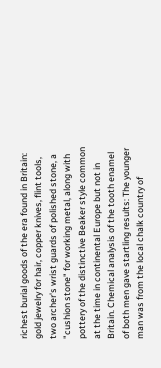richest burial goods of the era found in Britain: gold jewelry for hair, copper knives, flint tools, two archer's wrist guards of polished stone, a "cushion stone" for working metal, along with pottery of the distinctive Beaker style common at the time in continental Europe but not in Britain. Chemical analysis of the tooth enamel of both men gave startling results: The younger man was from the local chalk country of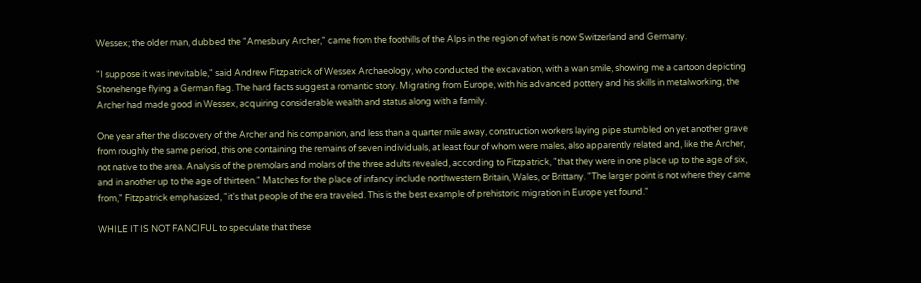Wessex; the older man, dubbed the "Amesbury Archer," came from the foothills of the Alps in the region of what is now Switzerland and Germany.

"I suppose it was inevitable," said Andrew Fitzpatrick of Wessex Archaeology, who conducted the excavation, with a wan smile, showing me a cartoon depicting Stonehenge flying a German flag. The hard facts suggest a romantic story. Migrating from Europe, with his advanced pottery and his skills in metalworking, the Archer had made good in Wessex, acquiring considerable wealth and status along with a family.

One year after the discovery of the Archer and his companion, and less than a quarter mile away, construction workers laying pipe stumbled on yet another grave from roughly the same period, this one containing the remains of seven individuals, at least four of whom were males, also apparently related and, like the Archer, not native to the area. Analysis of the premolars and molars of the three adults revealed, according to Fitzpatrick, "that they were in one place up to the age of six, and in another up to the age of thirteen." Matches for the place of infancy include northwestern Britain, Wales, or Brittany. "The larger point is not where they came from," Fitzpatrick emphasized, "it's that people of the era traveled. This is the best example of prehistoric migration in Europe yet found."

WHILE IT IS NOT FANCIFUL to speculate that these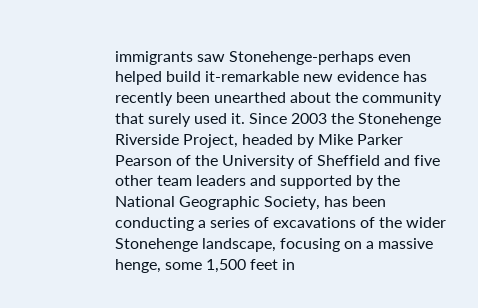immigrants saw Stonehenge-perhaps even helped build it-remarkable new evidence has recently been unearthed about the community that surely used it. Since 2003 the Stonehenge Riverside Project, headed by Mike Parker Pearson of the University of Sheffield and five other team leaders and supported by the National Geographic Society, has been conducting a series of excavations of the wider Stonehenge landscape, focusing on a massive henge, some 1,500 feet in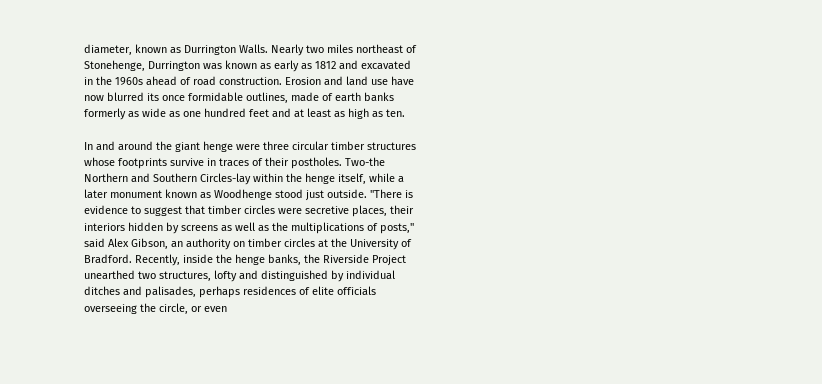diameter, known as Durrington Walls. Nearly two miles northeast of Stonehenge, Durrington was known as early as 1812 and excavated in the 1960s ahead of road construction. Erosion and land use have now blurred its once formidable outlines, made of earth banks formerly as wide as one hundred feet and at least as high as ten.

In and around the giant henge were three circular timber structures whose footprints survive in traces of their postholes. Two-the Northern and Southern Circles-lay within the henge itself, while a later monument known as Woodhenge stood just outside. "There is evidence to suggest that timber circles were secretive places, their interiors hidden by screens as well as the multiplications of posts," said Alex Gibson, an authority on timber circles at the University of Bradford. Recently, inside the henge banks, the Riverside Project unearthed two structures, lofty and distinguished by individual ditches and palisades, perhaps residences of elite officials overseeing the circle, or even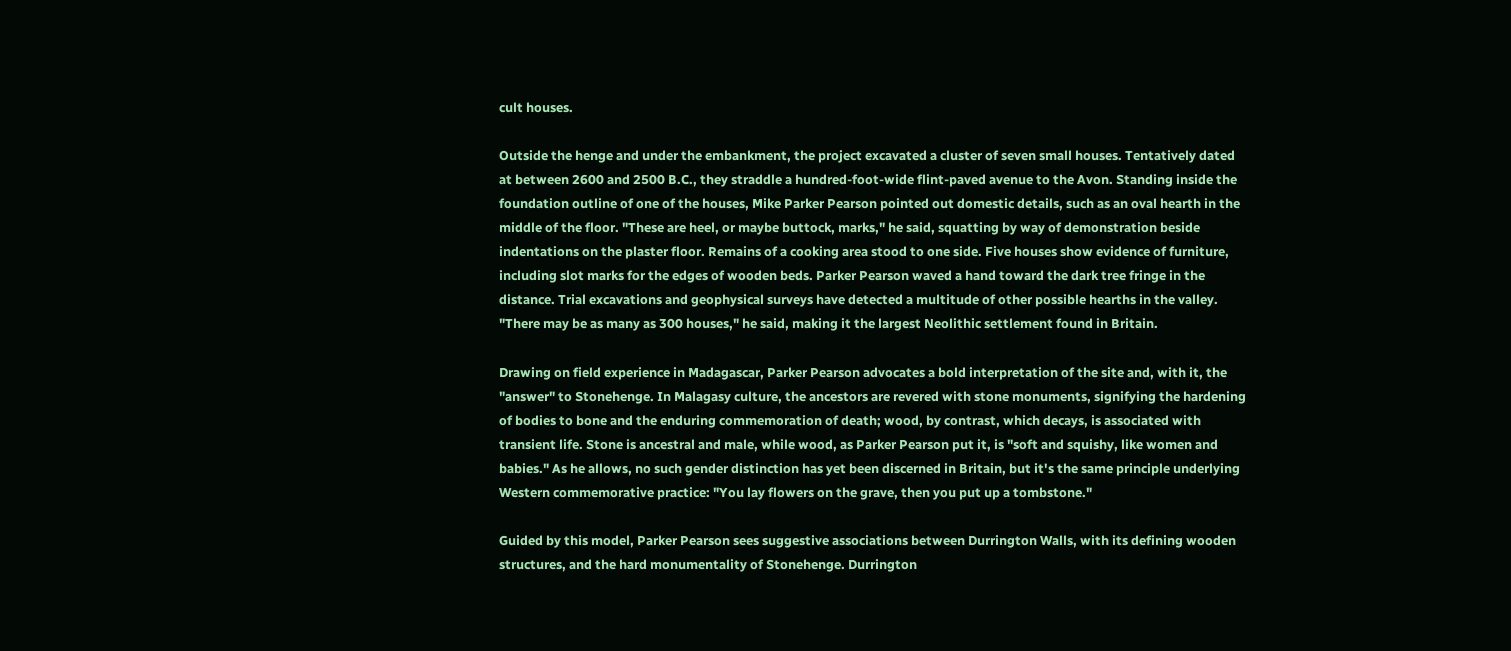cult houses.

Outside the henge and under the embankment, the project excavated a cluster of seven small houses. Tentatively dated at between 2600 and 2500 B.C., they straddle a hundred-foot-wide flint-paved avenue to the Avon. Standing inside the foundation outline of one of the houses, Mike Parker Pearson pointed out domestic details, such as an oval hearth in the middle of the floor. "These are heel, or maybe buttock, marks," he said, squatting by way of demonstration beside indentations on the plaster floor. Remains of a cooking area stood to one side. Five houses show evidence of furniture, including slot marks for the edges of wooden beds. Parker Pearson waved a hand toward the dark tree fringe in the distance. Trial excavations and geophysical surveys have detected a multitude of other possible hearths in the valley. "There may be as many as 300 houses," he said, making it the largest Neolithic settlement found in Britain.

Drawing on field experience in Madagascar, Parker Pearson advocates a bold interpretation of the site and, with it, the "answer" to Stonehenge. In Malagasy culture, the ancestors are revered with stone monuments, signifying the hardening of bodies to bone and the enduring commemoration of death; wood, by contrast, which decays, is associated with transient life. Stone is ancestral and male, while wood, as Parker Pearson put it, is "soft and squishy, like women and babies." As he allows, no such gender distinction has yet been discerned in Britain, but it's the same principle underlying Western commemorative practice: "You lay flowers on the grave, then you put up a tombstone."

Guided by this model, Parker Pearson sees suggestive associations between Durrington Walls, with its defining wooden structures, and the hard monumentality of Stonehenge. Durrington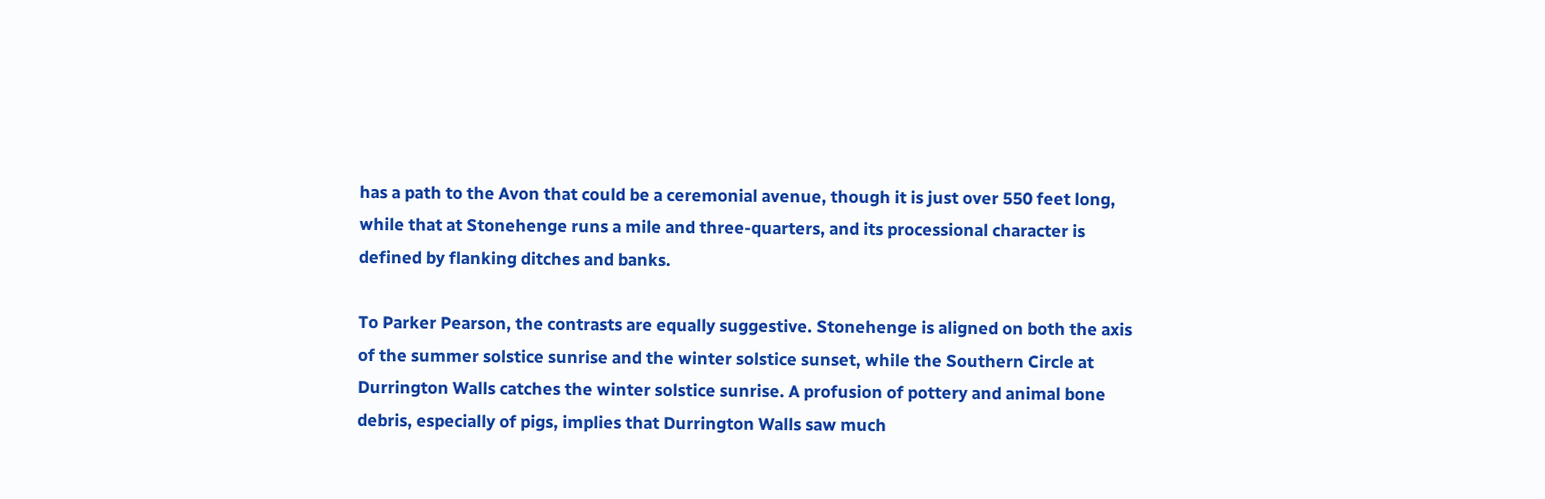has a path to the Avon that could be a ceremonial avenue, though it is just over 550 feet long, while that at Stonehenge runs a mile and three-quarters, and its processional character is defined by flanking ditches and banks.

To Parker Pearson, the contrasts are equally suggestive. Stonehenge is aligned on both the axis of the summer solstice sunrise and the winter solstice sunset, while the Southern Circle at Durrington Walls catches the winter solstice sunrise. A profusion of pottery and animal bone debris, especially of pigs, implies that Durrington Walls saw much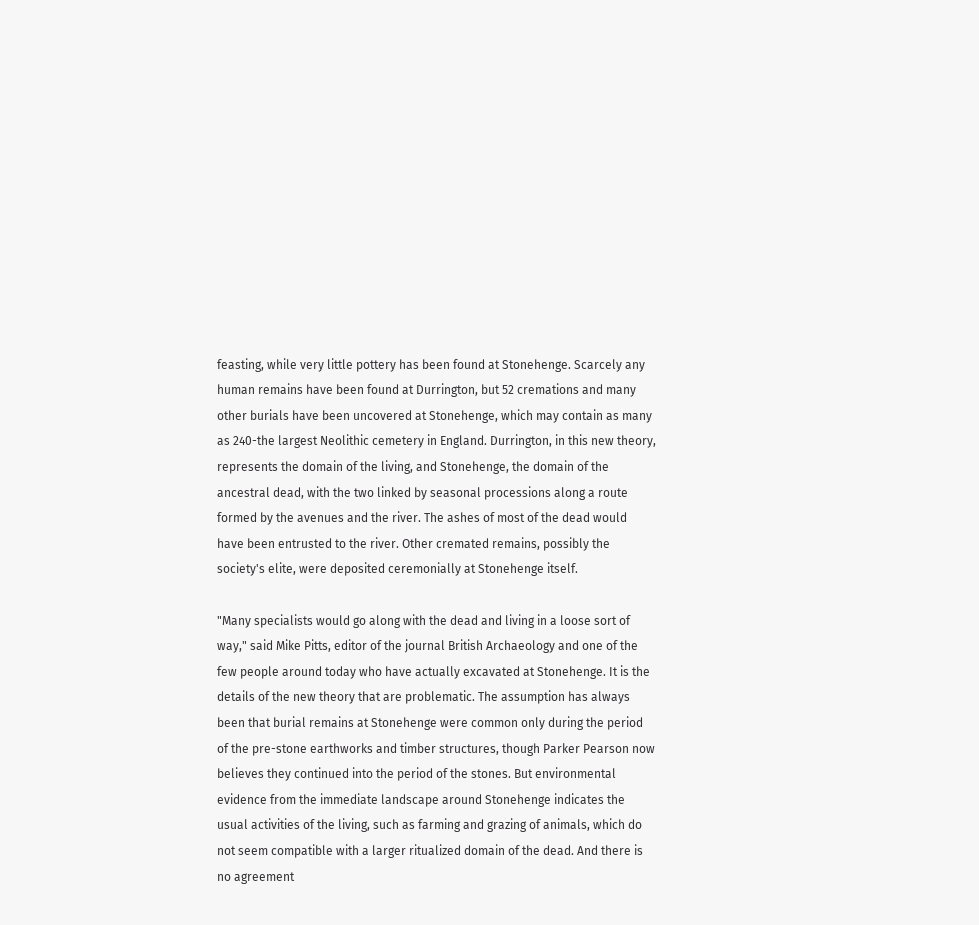feasting, while very little pottery has been found at Stonehenge. Scarcely any human remains have been found at Durrington, but 52 cremations and many other burials have been uncovered at Stonehenge, which may contain as many as 240-the largest Neolithic cemetery in England. Durrington, in this new theory, represents the domain of the living, and Stonehenge, the domain of the ancestral dead, with the two linked by seasonal processions along a route formed by the avenues and the river. The ashes of most of the dead would have been entrusted to the river. Other cremated remains, possibly the society's elite, were deposited ceremonially at Stonehenge itself.

"Many specialists would go along with the dead and living in a loose sort of way," said Mike Pitts, editor of the journal British Archaeology and one of the few people around today who have actually excavated at Stonehenge. It is the details of the new theory that are problematic. The assumption has always been that burial remains at Stonehenge were common only during the period of the pre-stone earthworks and timber structures, though Parker Pearson now believes they continued into the period of the stones. But environmental evidence from the immediate landscape around Stonehenge indicates the usual activities of the living, such as farming and grazing of animals, which do not seem compatible with a larger ritualized domain of the dead. And there is no agreement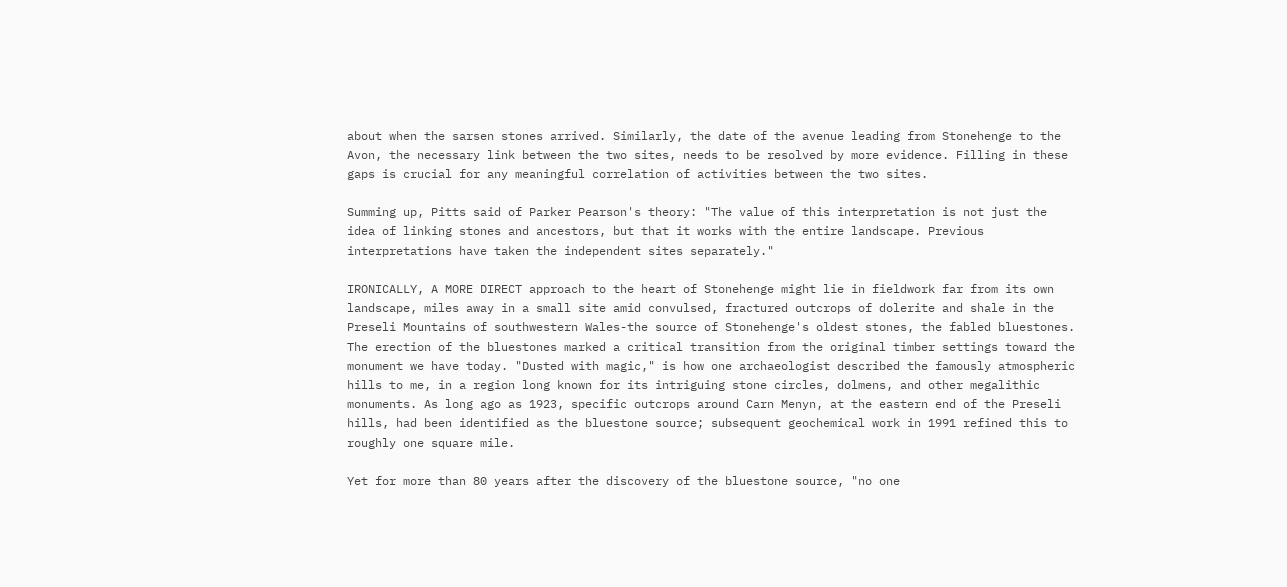about when the sarsen stones arrived. Similarly, the date of the avenue leading from Stonehenge to the Avon, the necessary link between the two sites, needs to be resolved by more evidence. Filling in these gaps is crucial for any meaningful correlation of activities between the two sites.

Summing up, Pitts said of Parker Pearson's theory: "The value of this interpretation is not just the idea of linking stones and ancestors, but that it works with the entire landscape. Previous interpretations have taken the independent sites separately."

IRONICALLY, A MORE DIRECT approach to the heart of Stonehenge might lie in fieldwork far from its own landscape, miles away in a small site amid convulsed, fractured outcrops of dolerite and shale in the Preseli Mountains of southwestern Wales-the source of Stonehenge's oldest stones, the fabled bluestones. The erection of the bluestones marked a critical transition from the original timber settings toward the monument we have today. "Dusted with magic," is how one archaeologist described the famously atmospheric hills to me, in a region long known for its intriguing stone circles, dolmens, and other megalithic monuments. As long ago as 1923, specific outcrops around Carn Menyn, at the eastern end of the Preseli hills, had been identified as the bluestone source; subsequent geochemical work in 1991 refined this to roughly one square mile.

Yet for more than 80 years after the discovery of the bluestone source, "no one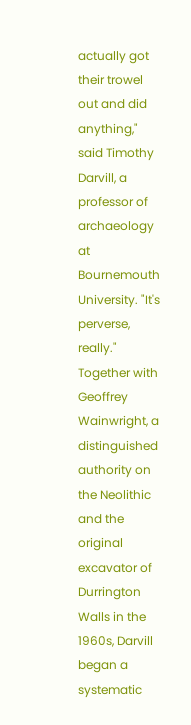actually got their trowel out and did anything," said Timothy Darvill, a professor of archaeology at Bournemouth University. "It's perverse, really." Together with Geoffrey Wainwright, a distinguished authority on the Neolithic and the original excavator of Durrington Walls in the 1960s, Darvill began a systematic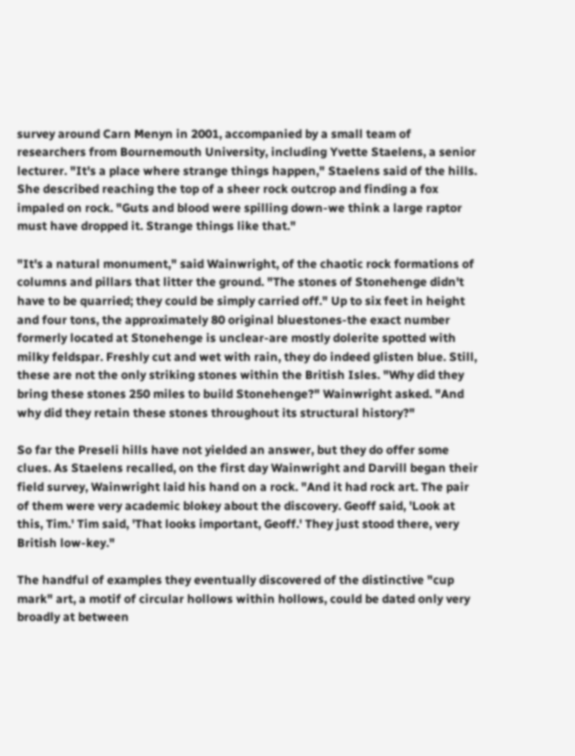survey around Carn Menyn in 2001, accompanied by a small team of researchers from Bournemouth University, including Yvette Staelens, a senior lecturer. "It's a place where strange things happen," Staelens said of the hills. She described reaching the top of a sheer rock outcrop and finding a fox impaled on rock. "Guts and blood were spilling down-we think a large raptor must have dropped it. Strange things like that."

"It's a natural monument," said Wainwright, of the chaotic rock formations of columns and pillars that litter the ground. "The stones of Stonehenge didn't have to be quarried; they could be simply carried off." Up to six feet in height and four tons, the approximately 80 original bluestones-the exact number formerly located at Stonehenge is unclear-are mostly dolerite spotted with milky feldspar. Freshly cut and wet with rain, they do indeed glisten blue. Still, these are not the only striking stones within the British Isles. "Why did they bring these stones 250 miles to build Stonehenge?" Wainwright asked. "And why did they retain these stones throughout its structural history?"

So far the Preseli hills have not yielded an answer, but they do offer some clues. As Staelens recalled, on the first day Wainwright and Darvill began their field survey, Wainwright laid his hand on a rock. "And it had rock art. The pair of them were very academic blokey about the discovery. Geoff said, 'Look at this, Tim.' Tim said, 'That looks important, Geoff.' They just stood there, very British low-key."

The handful of examples they eventually discovered of the distinctive "cup mark" art, a motif of circular hollows within hollows, could be dated only very broadly at between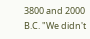3800 and 2000 B.C. "We didn't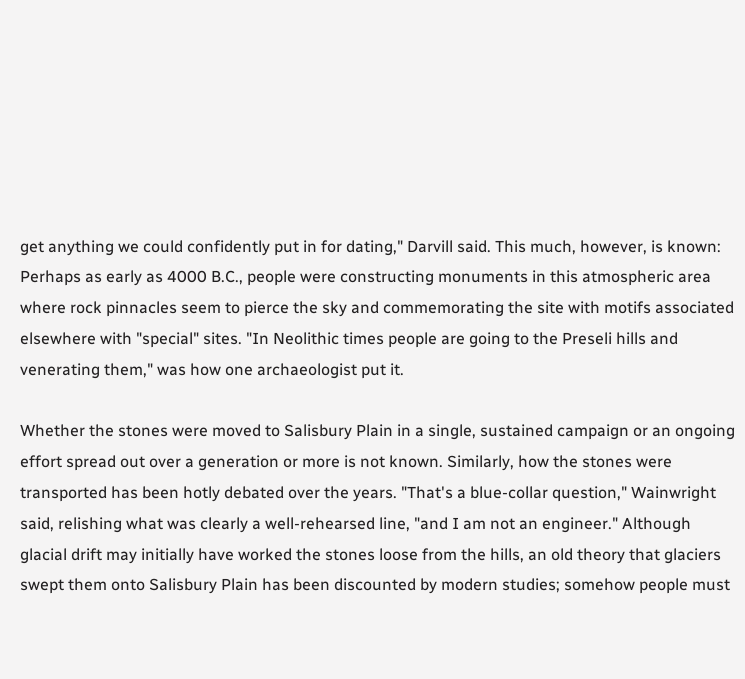get anything we could confidently put in for dating," Darvill said. This much, however, is known: Perhaps as early as 4000 B.C., people were constructing monuments in this atmospheric area where rock pinnacles seem to pierce the sky and commemorating the site with motifs associated elsewhere with "special" sites. "In Neolithic times people are going to the Preseli hills and venerating them," was how one archaeologist put it.

Whether the stones were moved to Salisbury Plain in a single, sustained campaign or an ongoing effort spread out over a generation or more is not known. Similarly, how the stones were transported has been hotly debated over the years. "That's a blue-collar question," Wainwright said, relishing what was clearly a well-rehearsed line, "and I am not an engineer." Although glacial drift may initially have worked the stones loose from the hills, an old theory that glaciers swept them onto Salisbury Plain has been discounted by modern studies; somehow people must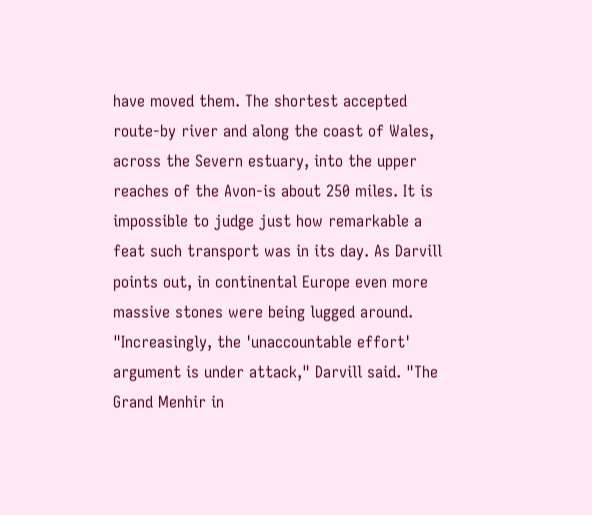have moved them. The shortest accepted route-by river and along the coast of Wales, across the Severn estuary, into the upper reaches of the Avon-is about 250 miles. It is impossible to judge just how remarkable a feat such transport was in its day. As Darvill points out, in continental Europe even more massive stones were being lugged around. "Increasingly, the 'unaccountable effort' argument is under attack," Darvill said. "The Grand Menhir in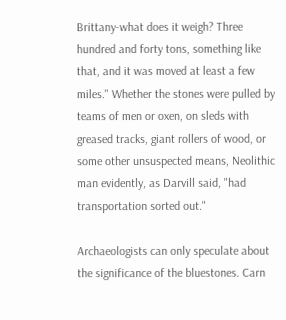Brittany-what does it weigh? Three hundred and forty tons, something like that, and it was moved at least a few miles." Whether the stones were pulled by teams of men or oxen, on sleds with greased tracks, giant rollers of wood, or some other unsuspected means, Neolithic man evidently, as Darvill said, "had transportation sorted out."

Archaeologists can only speculate about the significance of the bluestones. Carn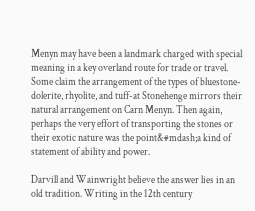Menyn may have been a landmark charged with special meaning in a key overland route for trade or travel. Some claim the arrangement of the types of bluestone-dolerite, rhyolite, and tuff-at Stonehenge mirrors their natural arrangement on Carn Menyn. Then again, perhaps the very effort of transporting the stones or their exotic nature was the point&#mdash;a kind of statement of ability and power.

Darvill and Wainwright believe the answer lies in an old tradition. Writing in the 12th century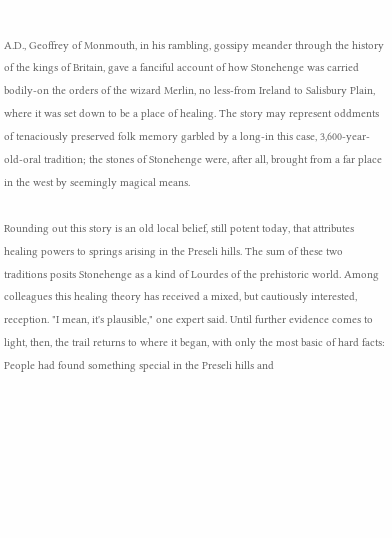A.D., Geoffrey of Monmouth, in his rambling, gossipy meander through the history of the kings of Britain, gave a fanciful account of how Stonehenge was carried bodily-on the orders of the wizard Merlin, no less-from Ireland to Salisbury Plain, where it was set down to be a place of healing. The story may represent oddments of tenaciously preserved folk memory garbled by a long-in this case, 3,600-year-old-oral tradition; the stones of Stonehenge were, after all, brought from a far place in the west by seemingly magical means.

Rounding out this story is an old local belief, still potent today, that attributes healing powers to springs arising in the Preseli hills. The sum of these two traditions posits Stonehenge as a kind of Lourdes of the prehistoric world. Among colleagues this healing theory has received a mixed, but cautiously interested, reception. "I mean, it's plausible," one expert said. Until further evidence comes to light, then, the trail returns to where it began, with only the most basic of hard facts: People had found something special in the Preseli hills and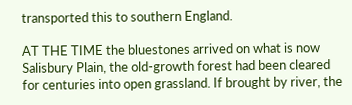transported this to southern England.

AT THE TIME the bluestones arrived on what is now Salisbury Plain, the old-growth forest had been cleared for centuries into open grassland. If brought by river, the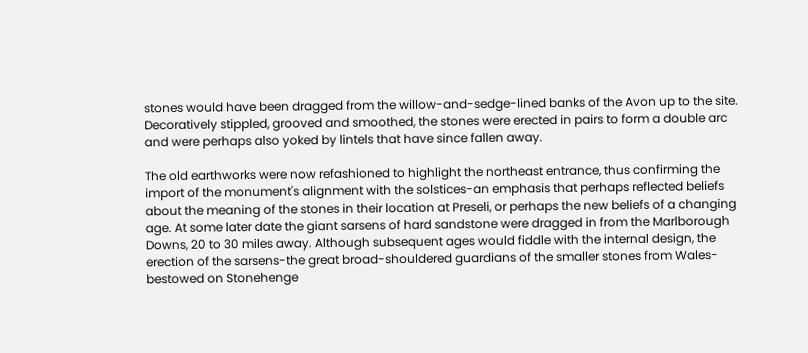stones would have been dragged from the willow-and-sedge-lined banks of the Avon up to the site. Decoratively stippled, grooved and smoothed, the stones were erected in pairs to form a double arc and were perhaps also yoked by lintels that have since fallen away.

The old earthworks were now refashioned to highlight the northeast entrance, thus confirming the import of the monument's alignment with the solstices-an emphasis that perhaps reflected beliefs about the meaning of the stones in their location at Preseli, or perhaps the new beliefs of a changing age. At some later date the giant sarsens of hard sandstone were dragged in from the Marlborough Downs, 20 to 30 miles away. Although subsequent ages would fiddle with the internal design, the erection of the sarsens-the great broad-shouldered guardians of the smaller stones from Wales-bestowed on Stonehenge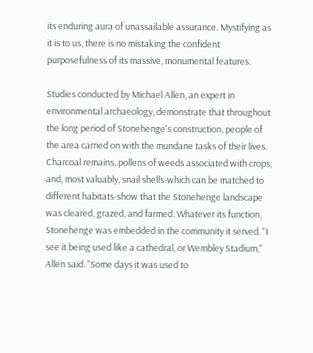its enduring aura of unassailable assurance. Mystifying as it is to us, there is no mistaking the confident purposefulness of its massive, monumental features.

Studies conducted by Michael Allen, an expert in environmental archaeology, demonstrate that throughout the long period of Stonehenge's construction, people of the area carried on with the mundane tasks of their lives. Charcoal remains, pollens of weeds associated with crops, and, most valuably, snail shells-which can be matched to different habitats-show that the Stonehenge landscape was cleared, grazed, and farmed. Whatever its function, Stonehenge was embedded in the community it served. "I see it being used like a cathedral, or Wembley Stadium," Allen said. "Some days it was used to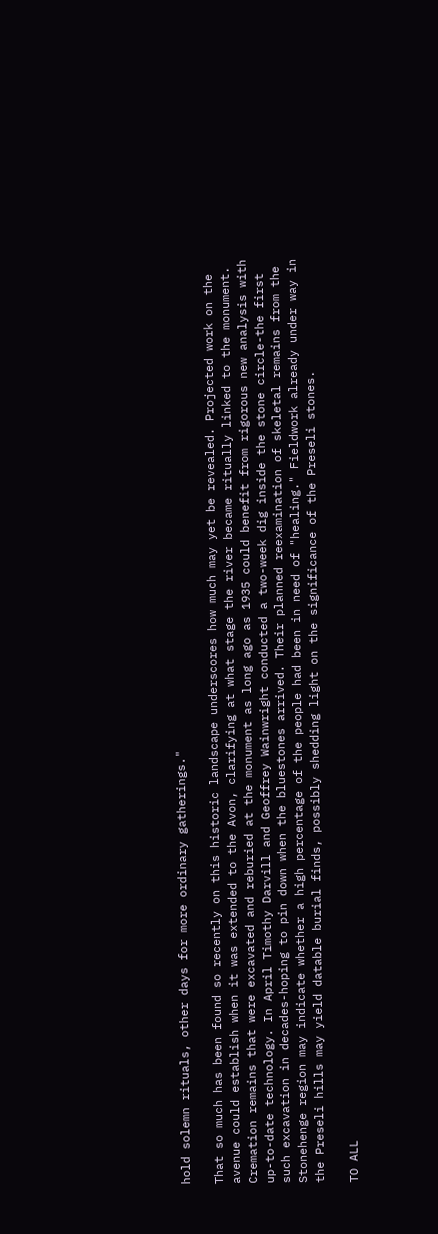hold solemn rituals, other days for more ordinary gatherings."

That so much has been found so recently on this historic landscape underscores how much may yet be revealed. Projected work on the avenue could establish when it was extended to the Avon, clarifying at what stage the river became ritually linked to the monument. Cremation remains that were excavated and reburied at the monument as long ago as 1935 could benefit from rigorous new analysis with up-to-date technology. In April Timothy Darvill and Geoffrey Wainwright conducted a two-week dig inside the stone circle-the first such excavation in decades-hoping to pin down when the bluestones arrived. Their planned reexamination of skeletal remains from the Stonehenge region may indicate whether a high percentage of the people had been in need of "healing." Fieldwork already under way in the Preseli hills may yield datable burial finds, possibly shedding light on the significance of the Preseli stones.

TO ALL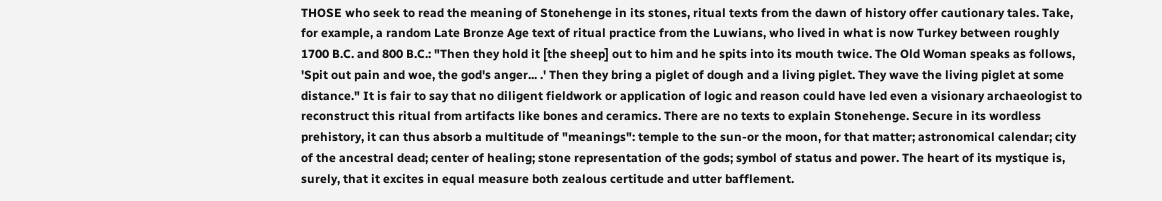THOSE who seek to read the meaning of Stonehenge in its stones, ritual texts from the dawn of history offer cautionary tales. Take, for example, a random Late Bronze Age text of ritual practice from the Luwians, who lived in what is now Turkey between roughly 1700 B.C. and 800 B.C.: "Then they hold it [the sheep] out to him and he spits into its mouth twice. The Old Woman speaks as follows, 'Spit out pain and woe, the god's anger... .' Then they bring a piglet of dough and a living piglet. They wave the living piglet at some distance." It is fair to say that no diligent fieldwork or application of logic and reason could have led even a visionary archaeologist to reconstruct this ritual from artifacts like bones and ceramics. There are no texts to explain Stonehenge. Secure in its wordless prehistory, it can thus absorb a multitude of "meanings": temple to the sun-or the moon, for that matter; astronomical calendar; city of the ancestral dead; center of healing; stone representation of the gods; symbol of status and power. The heart of its mystique is, surely, that it excites in equal measure both zealous certitude and utter bafflement.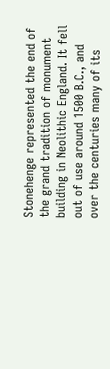Stonehenge represented the end of the grand tradition of monument building in Neolithic England. It fell out of use around 1500 B.C., and over the centuries many of its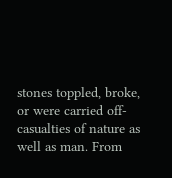stones toppled, broke, or were carried off-casualties of nature as well as man. From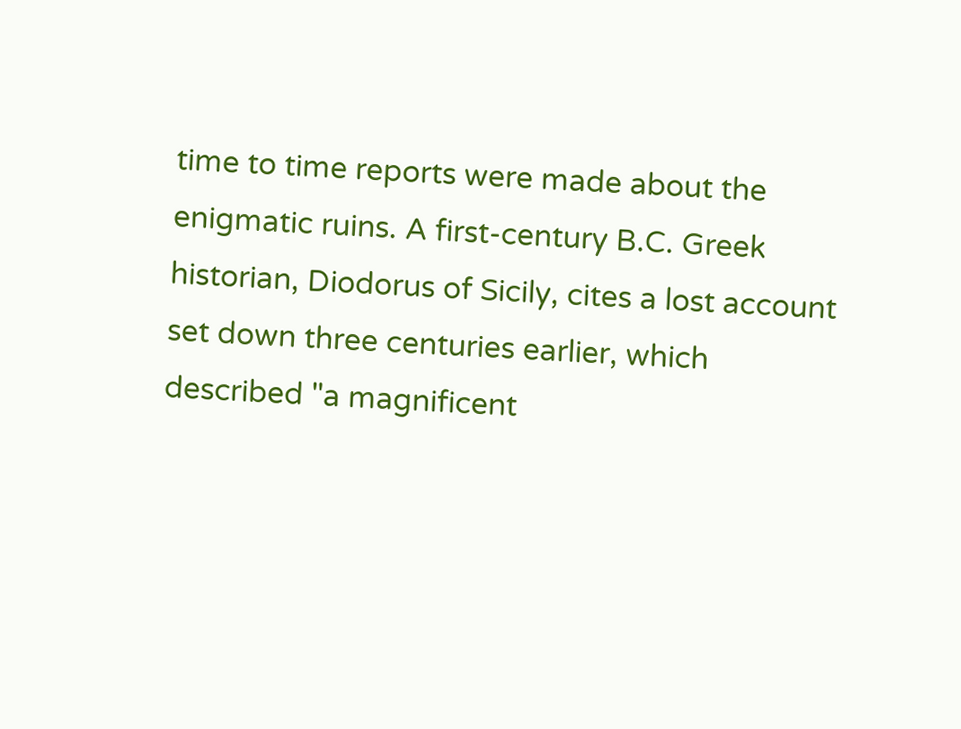time to time reports were made about the enigmatic ruins. A first-century B.C. Greek historian, Diodorus of Sicily, cites a lost account set down three centuries earlier, which described "a magnificent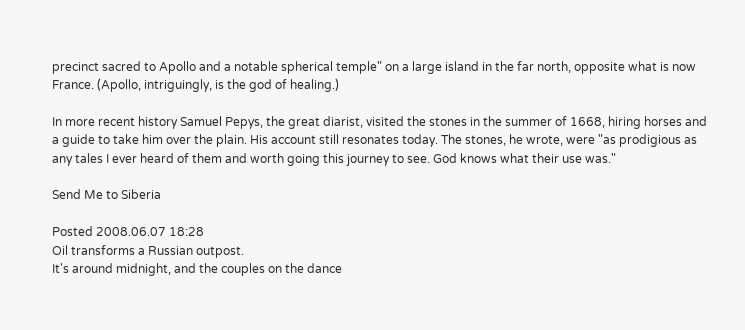precinct sacred to Apollo and a notable spherical temple" on a large island in the far north, opposite what is now France. (Apollo, intriguingly, is the god of healing.)

In more recent history Samuel Pepys, the great diarist, visited the stones in the summer of 1668, hiring horses and a guide to take him over the plain. His account still resonates today. The stones, he wrote, were "as prodigious as any tales I ever heard of them and worth going this journey to see. God knows what their use was."

Send Me to Siberia

Posted 2008.06.07 18:28
Oil transforms a Russian outpost.
It's around midnight, and the couples on the dance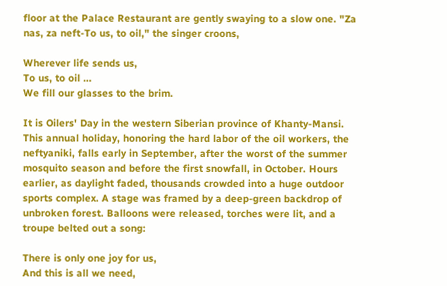floor at the Palace Restaurant are gently swaying to a slow one. "Za nas, za neft-To us, to oil," the singer croons,

Wherever life sends us,
To us, to oil …
We fill our glasses to the brim.

It is Oilers' Day in the western Siberian province of Khanty-Mansi. This annual holiday, honoring the hard labor of the oil workers, the neftyaniki, falls early in September, after the worst of the summer mosquito season and before the first snowfall, in October. Hours earlier, as daylight faded, thousands crowded into a huge outdoor sports complex. A stage was framed by a deep-green backdrop of unbroken forest. Balloons were released, torches were lit, and a troupe belted out a song:

There is only one joy for us,
And this is all we need,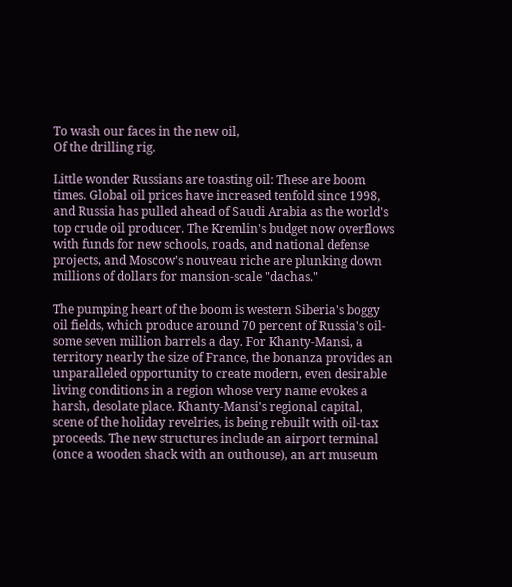To wash our faces in the new oil,
Of the drilling rig.

Little wonder Russians are toasting oil: These are boom times. Global oil prices have increased tenfold since 1998, and Russia has pulled ahead of Saudi Arabia as the world's top crude oil producer. The Kremlin's budget now overflows with funds for new schools, roads, and national defense projects, and Moscow's nouveau riche are plunking down millions of dollars for mansion-scale "dachas."

The pumping heart of the boom is western Siberia's boggy oil fields, which produce around 70 percent of Russia's oil-some seven million barrels a day. For Khanty-Mansi, a territory nearly the size of France, the bonanza provides an unparalleled opportunity to create modern, even desirable living conditions in a region whose very name evokes a harsh, desolate place. Khanty-Mansi's regional capital, scene of the holiday revelries, is being rebuilt with oil-tax proceeds. The new structures include an airport terminal (once a wooden shack with an outhouse), an art museum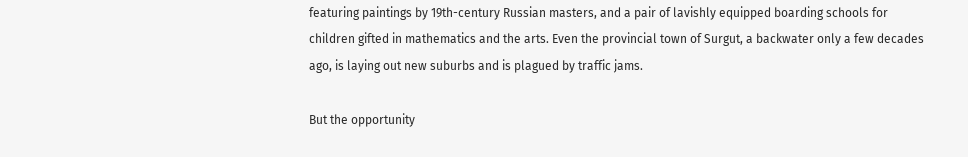featuring paintings by 19th-century Russian masters, and a pair of lavishly equipped boarding schools for children gifted in mathematics and the arts. Even the provincial town of Surgut, a backwater only a few decades ago, is laying out new suburbs and is plagued by traffic jams.

But the opportunity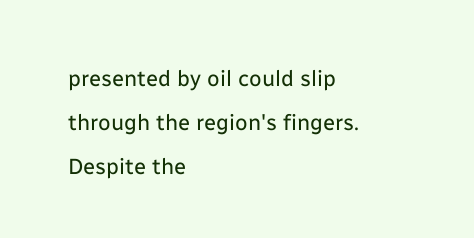presented by oil could slip through the region's fingers. Despite the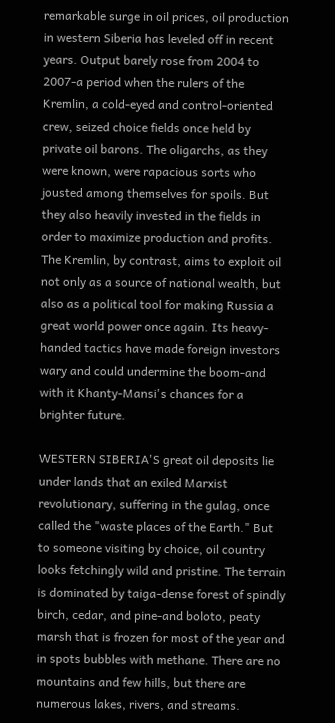remarkable surge in oil prices, oil production in western Siberia has leveled off in recent years. Output barely rose from 2004 to 2007-a period when the rulers of the Kremlin, a cold-eyed and control-oriented crew, seized choice fields once held by private oil barons. The oligarchs, as they were known, were rapacious sorts who jousted among themselves for spoils. But they also heavily invested in the fields in order to maximize production and profits. The Kremlin, by contrast, aims to exploit oil not only as a source of national wealth, but also as a political tool for making Russia a great world power once again. Its heavy-handed tactics have made foreign investors wary and could undermine the boom-and with it Khanty-Mansi's chances for a brighter future.

WESTERN SIBERIA'S great oil deposits lie under lands that an exiled Marxist revolutionary, suffering in the gulag, once called the "waste places of the Earth." But to someone visiting by choice, oil country looks fetchingly wild and pristine. The terrain is dominated by taiga-dense forest of spindly birch, cedar, and pine-and boloto, peaty marsh that is frozen for most of the year and in spots bubbles with methane. There are no mountains and few hills, but there are numerous lakes, rivers, and streams.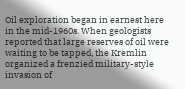Oil exploration began in earnest here in the mid-1960s. When geologists reported that large reserves of oil were waiting to be tapped, the Kremlin organized a frenzied military-style invasion of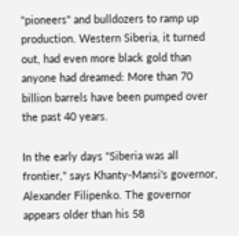"pioneers" and bulldozers to ramp up production. Western Siberia, it turned out, had even more black gold than anyone had dreamed: More than 70 billion barrels have been pumped over the past 40 years.

In the early days "Siberia was all frontier," says Khanty-Mansi's governor, Alexander Filipenko. The governor appears older than his 58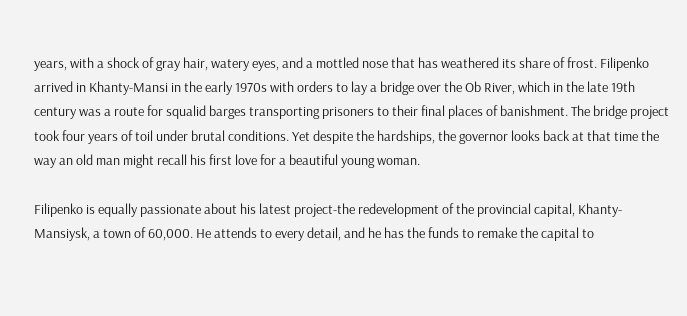years, with a shock of gray hair, watery eyes, and a mottled nose that has weathered its share of frost. Filipenko arrived in Khanty-Mansi in the early 1970s with orders to lay a bridge over the Ob River, which in the late 19th century was a route for squalid barges transporting prisoners to their final places of banishment. The bridge project took four years of toil under brutal conditions. Yet despite the hardships, the governor looks back at that time the way an old man might recall his first love for a beautiful young woman.

Filipenko is equally passionate about his latest project-the redevelopment of the provincial capital, Khanty-Mansiysk, a town of 60,000. He attends to every detail, and he has the funds to remake the capital to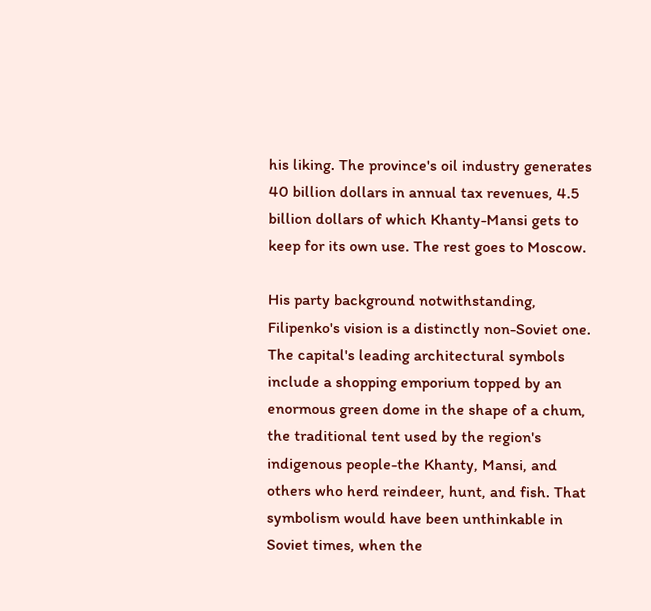his liking. The province's oil industry generates 40 billion dollars in annual tax revenues, 4.5 billion dollars of which Khanty-Mansi gets to keep for its own use. The rest goes to Moscow.

His party background notwithstanding, Filipenko's vision is a distinctly non-Soviet one. The capital's leading architectural symbols include a shopping emporium topped by an enormous green dome in the shape of a chum, the traditional tent used by the region's indigenous people-the Khanty, Mansi, and others who herd reindeer, hunt, and fish. That symbolism would have been unthinkable in Soviet times, when the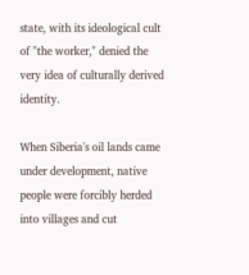state, with its ideological cult of "the worker," denied the very idea of culturally derived identity.

When Siberia's oil lands came under development, native people were forcibly herded into villages and cut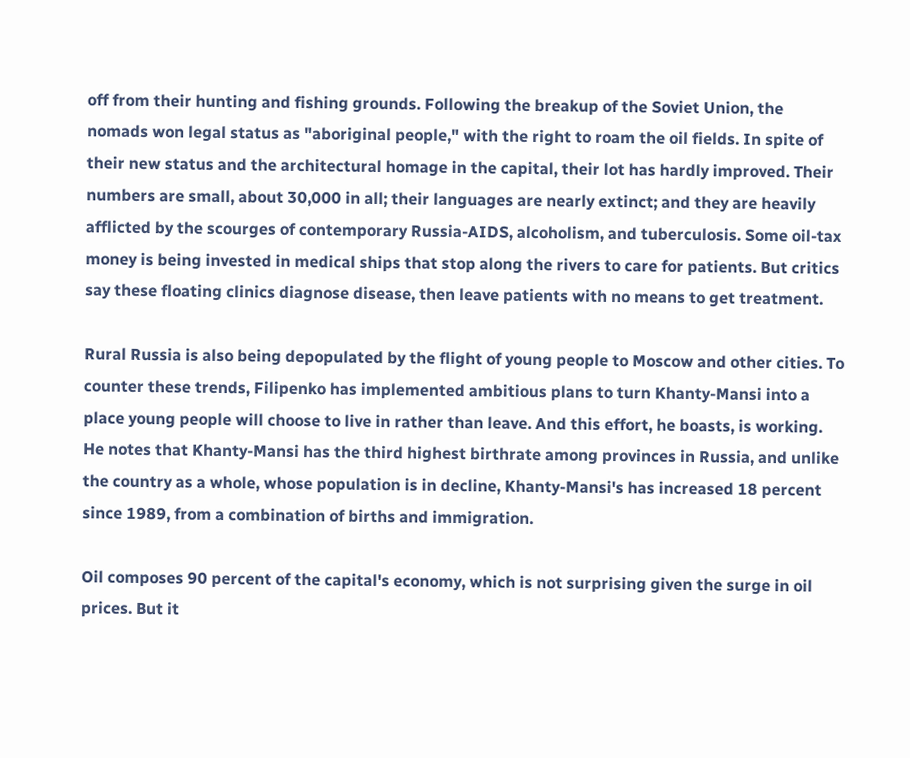off from their hunting and fishing grounds. Following the breakup of the Soviet Union, the nomads won legal status as "aboriginal people," with the right to roam the oil fields. In spite of their new status and the architectural homage in the capital, their lot has hardly improved. Their numbers are small, about 30,000 in all; their languages are nearly extinct; and they are heavily afflicted by the scourges of contemporary Russia-AIDS, alcoholism, and tuberculosis. Some oil-tax money is being invested in medical ships that stop along the rivers to care for patients. But critics say these floating clinics diagnose disease, then leave patients with no means to get treatment.

Rural Russia is also being depopulated by the flight of young people to Moscow and other cities. To counter these trends, Filipenko has implemented ambitious plans to turn Khanty-Mansi into a place young people will choose to live in rather than leave. And this effort, he boasts, is working. He notes that Khanty-Mansi has the third highest birthrate among provinces in Russia, and unlike the country as a whole, whose population is in decline, Khanty-Mansi's has increased 18 percent since 1989, from a combination of births and immigration.

Oil composes 90 percent of the capital's economy, which is not surprising given the surge in oil prices. But it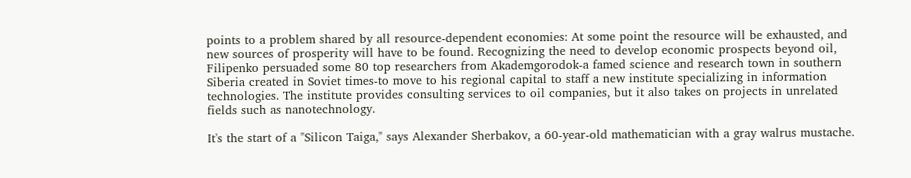points to a problem shared by all resource-dependent economies: At some point the resource will be exhausted, and new sources of prosperity will have to be found. Recognizing the need to develop economic prospects beyond oil, Filipenko persuaded some 80 top researchers from Akademgorodok-a famed science and research town in southern Siberia created in Soviet times-to move to his regional capital to staff a new institute specializing in information technologies. The institute provides consulting services to oil companies, but it also takes on projects in unrelated fields such as nanotechnology.

It's the start of a "Silicon Taiga," says Alexander Sherbakov, a 60-year-old mathematician with a gray walrus mustache.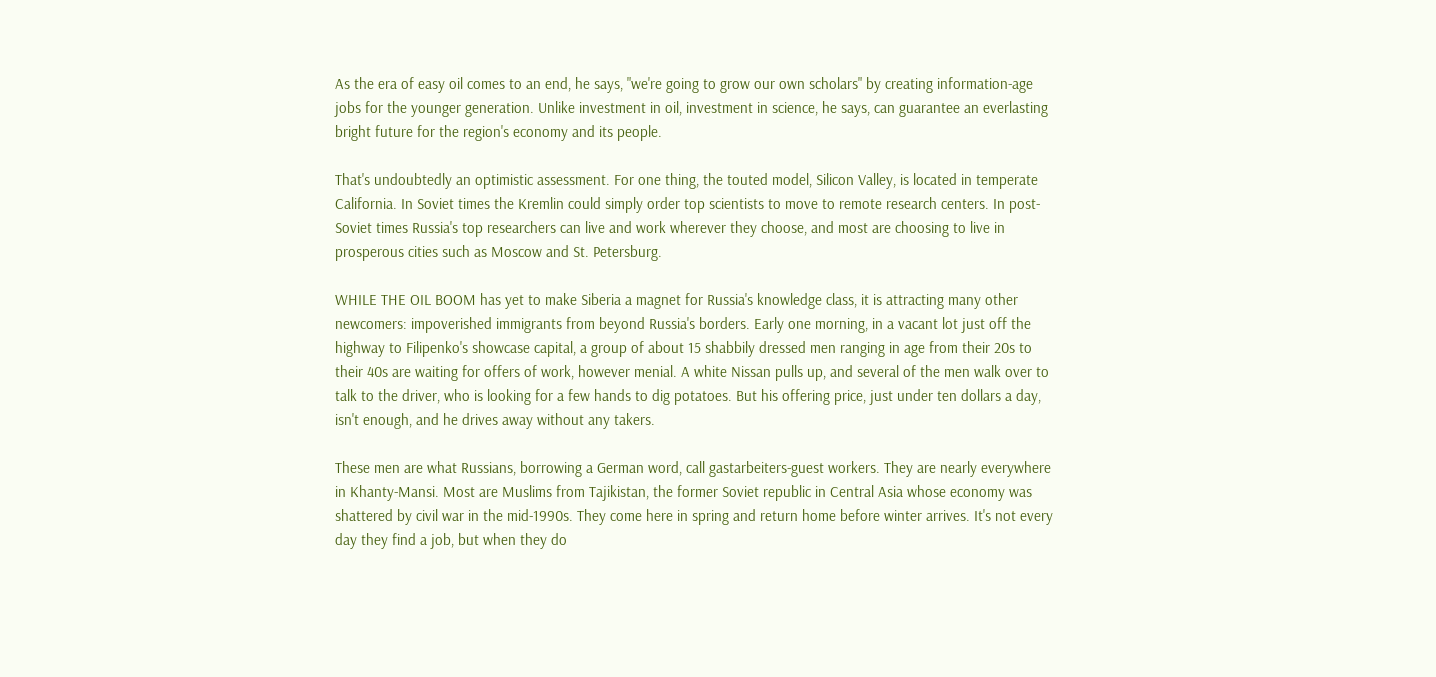As the era of easy oil comes to an end, he says, "we're going to grow our own scholars" by creating information-age jobs for the younger generation. Unlike investment in oil, investment in science, he says, can guarantee an everlasting bright future for the region's economy and its people.

That's undoubtedly an optimistic assessment. For one thing, the touted model, Silicon Valley, is located in temperate California. In Soviet times the Kremlin could simply order top scientists to move to remote research centers. In post-Soviet times Russia's top researchers can live and work wherever they choose, and most are choosing to live in prosperous cities such as Moscow and St. Petersburg.

WHILE THE OIL BOOM has yet to make Siberia a magnet for Russia's knowledge class, it is attracting many other newcomers: impoverished immigrants from beyond Russia's borders. Early one morning, in a vacant lot just off the highway to Filipenko's showcase capital, a group of about 15 shabbily dressed men ranging in age from their 20s to their 40s are waiting for offers of work, however menial. A white Nissan pulls up, and several of the men walk over to talk to the driver, who is looking for a few hands to dig potatoes. But his offering price, just under ten dollars a day, isn't enough, and he drives away without any takers.

These men are what Russians, borrowing a German word, call gastarbeiters-guest workers. They are nearly everywhere in Khanty-Mansi. Most are Muslims from Tajikistan, the former Soviet republic in Central Asia whose economy was shattered by civil war in the mid-1990s. They come here in spring and return home before winter arrives. It's not every day they find a job, but when they do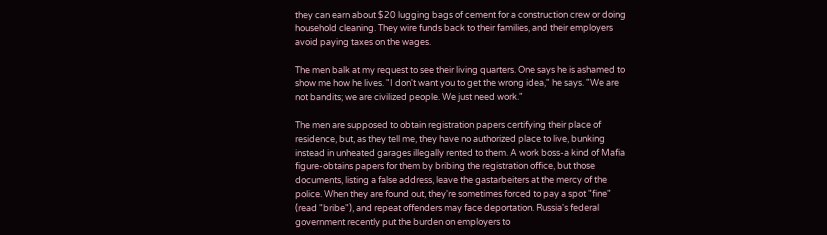they can earn about $20 lugging bags of cement for a construction crew or doing household cleaning. They wire funds back to their families, and their employers avoid paying taxes on the wages.

The men balk at my request to see their living quarters. One says he is ashamed to show me how he lives. "I don't want you to get the wrong idea," he says. "We are not bandits; we are civilized people. We just need work."

The men are supposed to obtain registration papers certifying their place of residence, but, as they tell me, they have no authorized place to live, bunking instead in unheated garages illegally rented to them. A work boss-a kind of Mafia figure-obtains papers for them by bribing the registration office, but those documents, listing a false address, leave the gastarbeiters at the mercy of the police. When they are found out, they're sometimes forced to pay a spot "fine" (read "bribe"), and repeat offenders may face deportation. Russia's federal government recently put the burden on employers to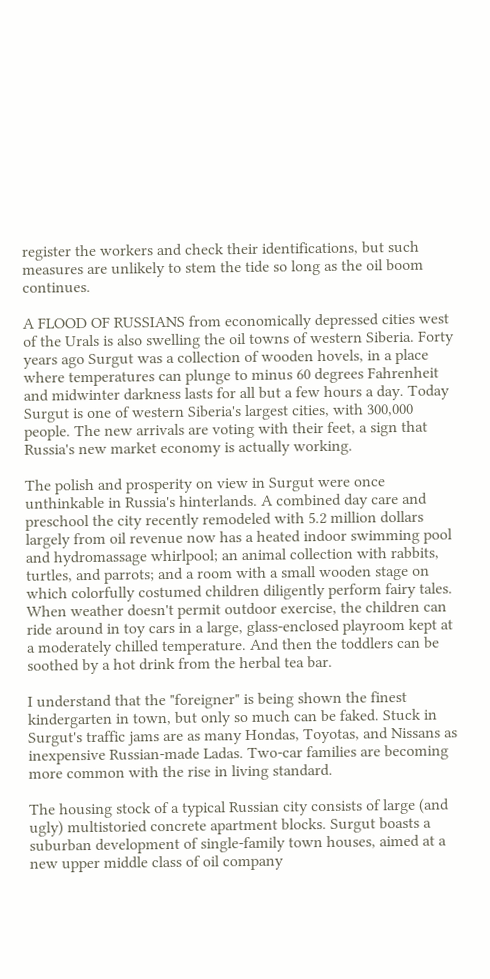register the workers and check their identifications, but such measures are unlikely to stem the tide so long as the oil boom continues.

A FLOOD OF RUSSIANS from economically depressed cities west of the Urals is also swelling the oil towns of western Siberia. Forty years ago Surgut was a collection of wooden hovels, in a place where temperatures can plunge to minus 60 degrees Fahrenheit and midwinter darkness lasts for all but a few hours a day. Today Surgut is one of western Siberia's largest cities, with 300,000 people. The new arrivals are voting with their feet, a sign that Russia's new market economy is actually working.

The polish and prosperity on view in Surgut were once unthinkable in Russia's hinterlands. A combined day care and preschool the city recently remodeled with 5.2 million dollars largely from oil revenue now has a heated indoor swimming pool and hydromassage whirlpool; an animal collection with rabbits, turtles, and parrots; and a room with a small wooden stage on which colorfully costumed children diligently perform fairy tales. When weather doesn't permit outdoor exercise, the children can ride around in toy cars in a large, glass-enclosed playroom kept at a moderately chilled temperature. And then the toddlers can be soothed by a hot drink from the herbal tea bar.

I understand that the "foreigner" is being shown the finest kindergarten in town, but only so much can be faked. Stuck in Surgut's traffic jams are as many Hondas, Toyotas, and Nissans as inexpensive Russian-made Ladas. Two-car families are becoming more common with the rise in living standard.

The housing stock of a typical Russian city consists of large (and ugly) multistoried concrete apartment blocks. Surgut boasts a suburban development of single-family town houses, aimed at a new upper middle class of oil company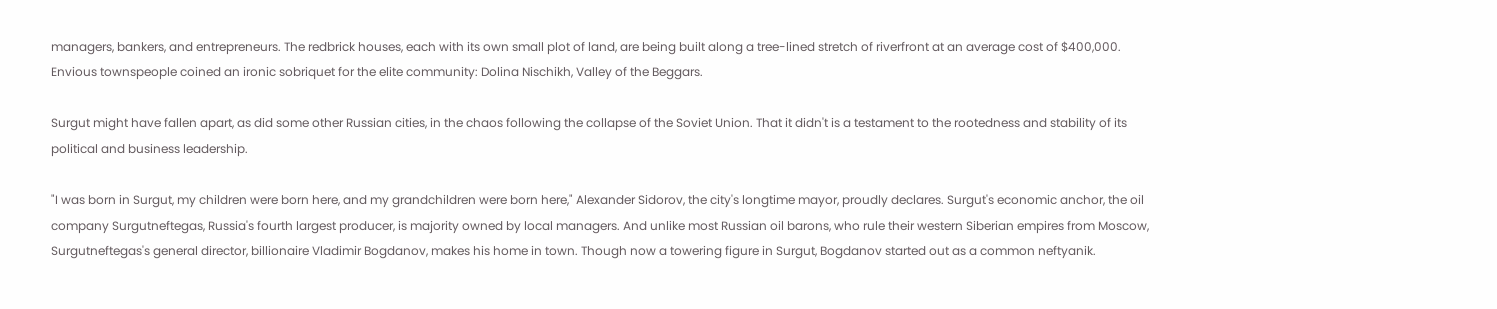managers, bankers, and entrepreneurs. The redbrick houses, each with its own small plot of land, are being built along a tree-lined stretch of riverfront at an average cost of $400,000. Envious townspeople coined an ironic sobriquet for the elite community: Dolina Nischikh, Valley of the Beggars.

Surgut might have fallen apart, as did some other Russian cities, in the chaos following the collapse of the Soviet Union. That it didn't is a testament to the rootedness and stability of its political and business leadership.

"I was born in Surgut, my children were born here, and my grandchildren were born here," Alexander Sidorov, the city's longtime mayor, proudly declares. Surgut's economic anchor, the oil company Surgutneftegas, Russia's fourth largest producer, is majority owned by local managers. And unlike most Russian oil barons, who rule their western Siberian empires from Moscow, Surgutneftegas's general director, billionaire Vladimir Bogdanov, makes his home in town. Though now a towering figure in Surgut, Bogdanov started out as a common neftyanik.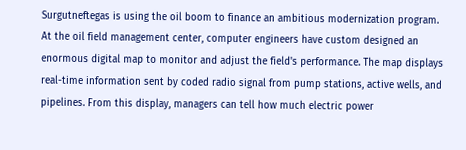Surgutneftegas is using the oil boom to finance an ambitious modernization program. At the oil field management center, computer engineers have custom designed an enormous digital map to monitor and adjust the field's performance. The map displays real-time information sent by coded radio signal from pump stations, active wells, and pipelines. From this display, managers can tell how much electric power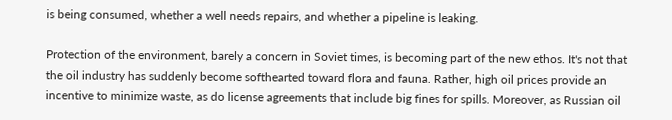is being consumed, whether a well needs repairs, and whether a pipeline is leaking.

Protection of the environment, barely a concern in Soviet times, is becoming part of the new ethos. It's not that the oil industry has suddenly become softhearted toward flora and fauna. Rather, high oil prices provide an incentive to minimize waste, as do license agreements that include big fines for spills. Moreover, as Russian oil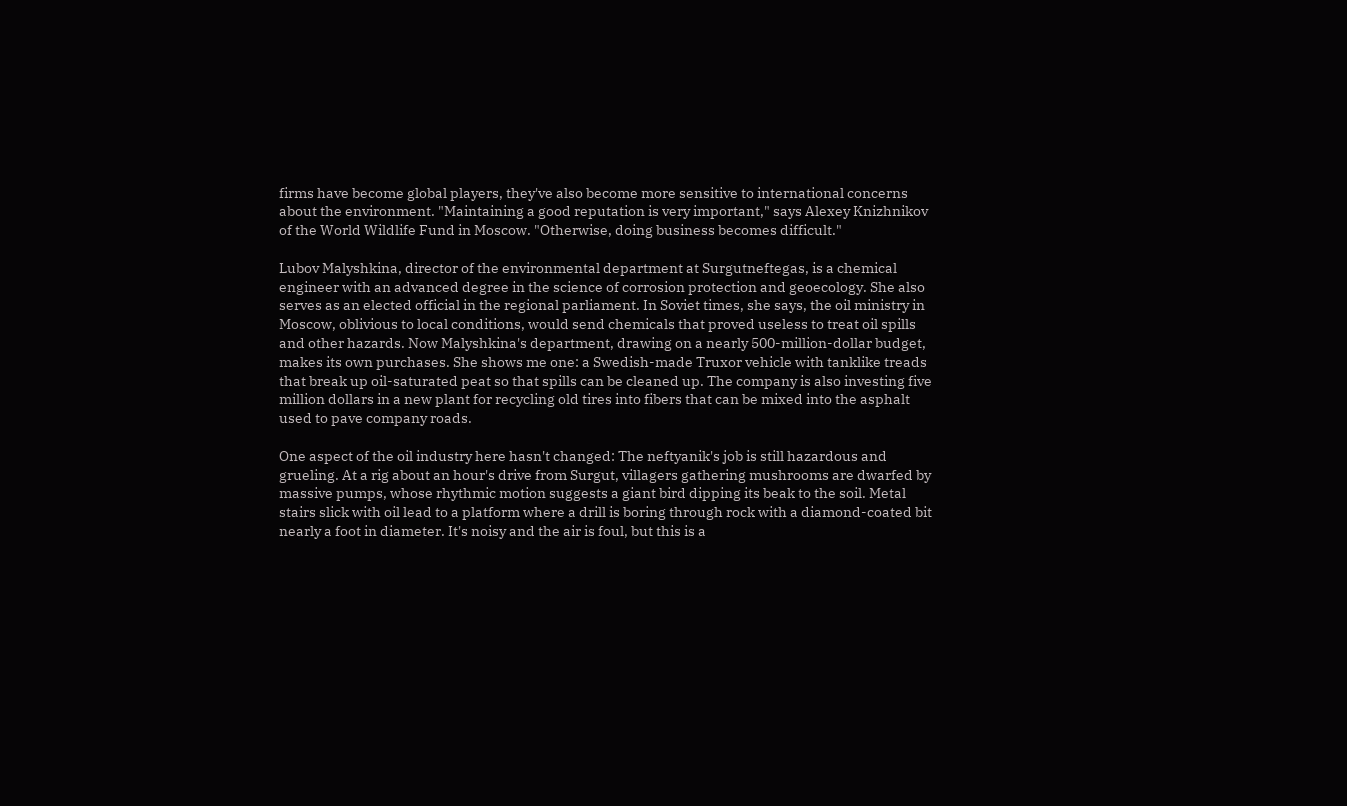firms have become global players, they've also become more sensitive to international concerns about the environment. "Maintaining a good reputation is very important," says Alexey Knizhnikov of the World Wildlife Fund in Moscow. "Otherwise, doing business becomes difficult."

Lubov Malyshkina, director of the environmental department at Surgutneftegas, is a chemical engineer with an advanced degree in the science of corrosion protection and geoecology. She also serves as an elected official in the regional parliament. In Soviet times, she says, the oil ministry in Moscow, oblivious to local conditions, would send chemicals that proved useless to treat oil spills and other hazards. Now Malyshkina's department, drawing on a nearly 500-million-dollar budget, makes its own purchases. She shows me one: a Swedish-made Truxor vehicle with tanklike treads that break up oil-saturated peat so that spills can be cleaned up. The company is also investing five million dollars in a new plant for recycling old tires into fibers that can be mixed into the asphalt used to pave company roads.

One aspect of the oil industry here hasn't changed: The neftyanik's job is still hazardous and grueling. At a rig about an hour's drive from Surgut, villagers gathering mushrooms are dwarfed by massive pumps, whose rhythmic motion suggests a giant bird dipping its beak to the soil. Metal stairs slick with oil lead to a platform where a drill is boring through rock with a diamond-coated bit nearly a foot in diameter. It's noisy and the air is foul, but this is a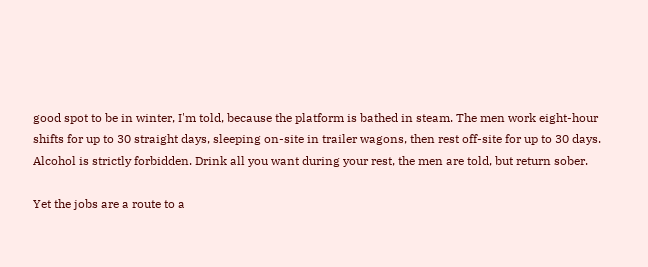good spot to be in winter, I'm told, because the platform is bathed in steam. The men work eight-hour shifts for up to 30 straight days, sleeping on-site in trailer wagons, then rest off-site for up to 30 days. Alcohol is strictly forbidden. Drink all you want during your rest, the men are told, but return sober.

Yet the jobs are a route to a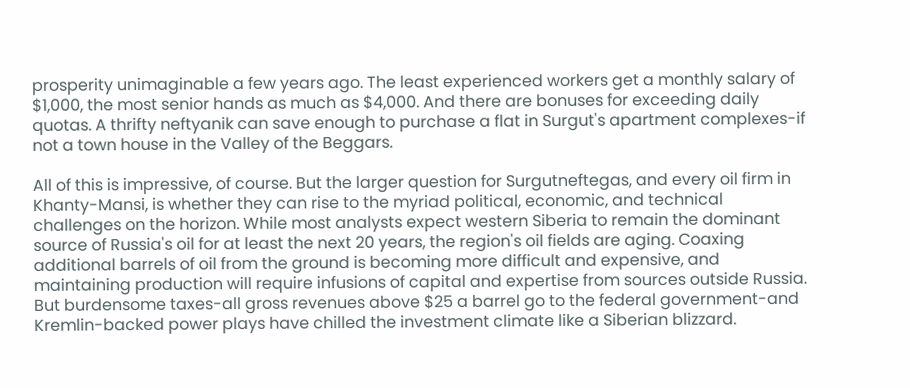prosperity unimaginable a few years ago. The least experienced workers get a monthly salary of $1,000, the most senior hands as much as $4,000. And there are bonuses for exceeding daily quotas. A thrifty neftyanik can save enough to purchase a flat in Surgut's apartment complexes-if not a town house in the Valley of the Beggars.

All of this is impressive, of course. But the larger question for Surgutneftegas, and every oil firm in Khanty-Mansi, is whether they can rise to the myriad political, economic, and technical challenges on the horizon. While most analysts expect western Siberia to remain the dominant source of Russia's oil for at least the next 20 years, the region's oil fields are aging. Coaxing additional barrels of oil from the ground is becoming more difficult and expensive, and maintaining production will require infusions of capital and expertise from sources outside Russia. But burdensome taxes-all gross revenues above $25 a barrel go to the federal government-and Kremlin-backed power plays have chilled the investment climate like a Siberian blizzard.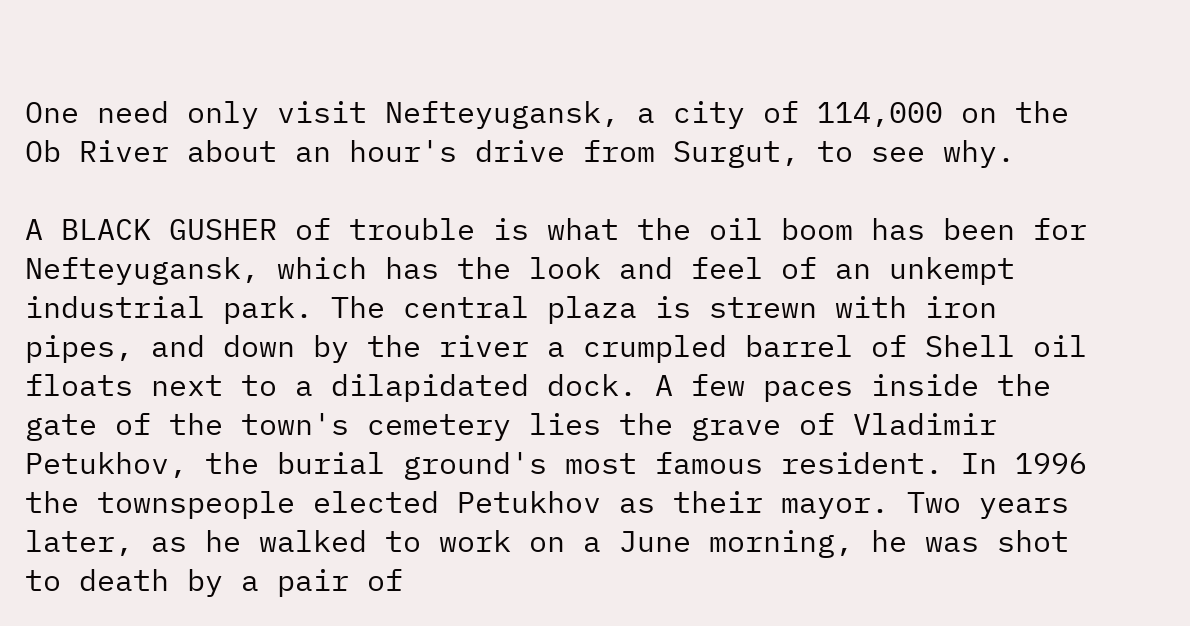One need only visit Nefteyugansk, a city of 114,000 on the Ob River about an hour's drive from Surgut, to see why.

A BLACK GUSHER of trouble is what the oil boom has been for Nefteyugansk, which has the look and feel of an unkempt industrial park. The central plaza is strewn with iron pipes, and down by the river a crumpled barrel of Shell oil floats next to a dilapidated dock. A few paces inside the gate of the town's cemetery lies the grave of Vladimir Petukhov, the burial ground's most famous resident. In 1996 the townspeople elected Petukhov as their mayor. Two years later, as he walked to work on a June morning, he was shot to death by a pair of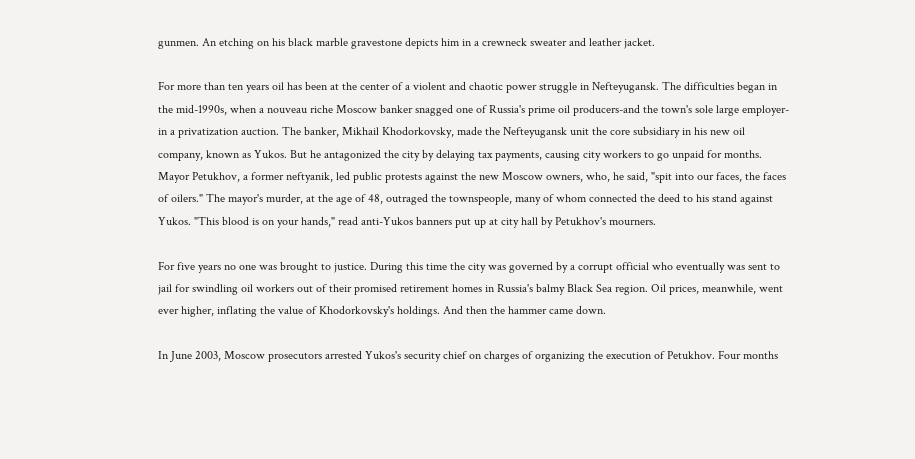gunmen. An etching on his black marble gravestone depicts him in a crewneck sweater and leather jacket.

For more than ten years oil has been at the center of a violent and chaotic power struggle in Nefteyugansk. The difficulties began in the mid-1990s, when a nouveau riche Moscow banker snagged one of Russia's prime oil producers-and the town's sole large employer-in a privatization auction. The banker, Mikhail Khodorkovsky, made the Nefteyugansk unit the core subsidiary in his new oil company, known as Yukos. But he antagonized the city by delaying tax payments, causing city workers to go unpaid for months. Mayor Petukhov, a former neftyanik, led public protests against the new Moscow owners, who, he said, "spit into our faces, the faces of oilers." The mayor's murder, at the age of 48, outraged the townspeople, many of whom connected the deed to his stand against Yukos. "This blood is on your hands," read anti-Yukos banners put up at city hall by Petukhov's mourners.

For five years no one was brought to justice. During this time the city was governed by a corrupt official who eventually was sent to jail for swindling oil workers out of their promised retirement homes in Russia's balmy Black Sea region. Oil prices, meanwhile, went ever higher, inflating the value of Khodorkovsky's holdings. And then the hammer came down.

In June 2003, Moscow prosecutors arrested Yukos's security chief on charges of organizing the execution of Petukhov. Four months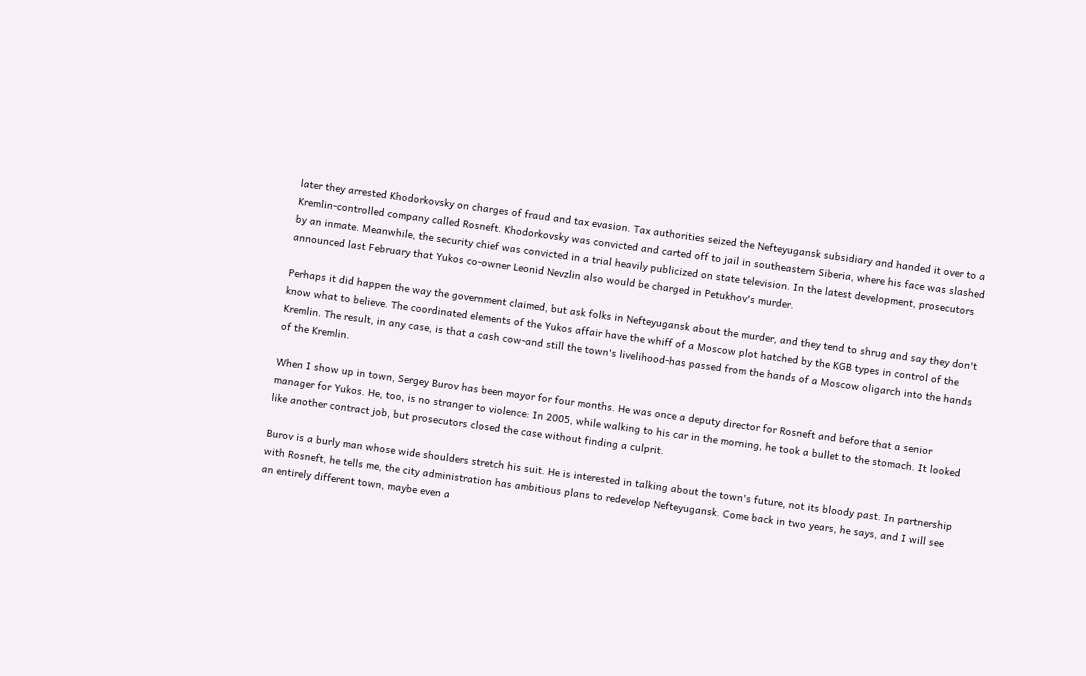later they arrested Khodorkovsky on charges of fraud and tax evasion. Tax authorities seized the Nefteyugansk subsidiary and handed it over to a Kremlin-controlled company called Rosneft. Khodorkovsky was convicted and carted off to jail in southeastern Siberia, where his face was slashed by an inmate. Meanwhile, the security chief was convicted in a trial heavily publicized on state television. In the latest development, prosecutors announced last February that Yukos co-owner Leonid Nevzlin also would be charged in Petukhov's murder.

Perhaps it did happen the way the government claimed, but ask folks in Nefteyugansk about the murder, and they tend to shrug and say they don't know what to believe. The coordinated elements of the Yukos affair have the whiff of a Moscow plot hatched by the KGB types in control of the Kremlin. The result, in any case, is that a cash cow-and still the town's livelihood-has passed from the hands of a Moscow oligarch into the hands of the Kremlin.

When I show up in town, Sergey Burov has been mayor for four months. He was once a deputy director for Rosneft and before that a senior manager for Yukos. He, too, is no stranger to violence: In 2005, while walking to his car in the morning, he took a bullet to the stomach. It looked like another contract job, but prosecutors closed the case without finding a culprit.

Burov is a burly man whose wide shoulders stretch his suit. He is interested in talking about the town's future, not its bloody past. In partnership with Rosneft, he tells me, the city administration has ambitious plans to redevelop Nefteyugansk. Come back in two years, he says, and I will see an entirely different town, maybe even a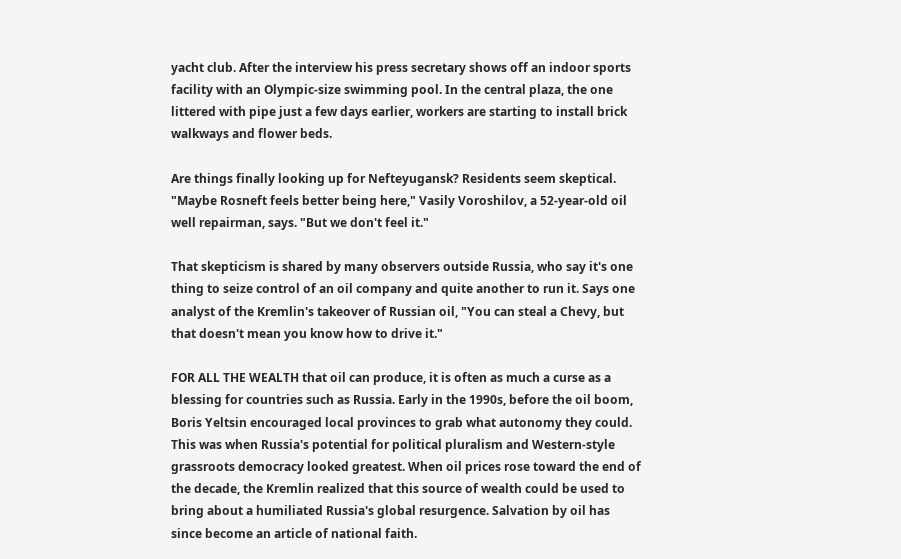yacht club. After the interview his press secretary shows off an indoor sports facility with an Olympic-size swimming pool. In the central plaza, the one littered with pipe just a few days earlier, workers are starting to install brick walkways and flower beds.

Are things finally looking up for Nefteyugansk? Residents seem skeptical. "Maybe Rosneft feels better being here," Vasily Voroshilov, a 52-year-old oil well repairman, says. "But we don't feel it."

That skepticism is shared by many observers outside Russia, who say it's one thing to seize control of an oil company and quite another to run it. Says one analyst of the Kremlin's takeover of Russian oil, "You can steal a Chevy, but that doesn't mean you know how to drive it."

FOR ALL THE WEALTH that oil can produce, it is often as much a curse as a blessing for countries such as Russia. Early in the 1990s, before the oil boom, Boris Yeltsin encouraged local provinces to grab what autonomy they could. This was when Russia's potential for political pluralism and Western-style grassroots democracy looked greatest. When oil prices rose toward the end of the decade, the Kremlin realized that this source of wealth could be used to bring about a humiliated Russia's global resurgence. Salvation by oil has since become an article of national faith.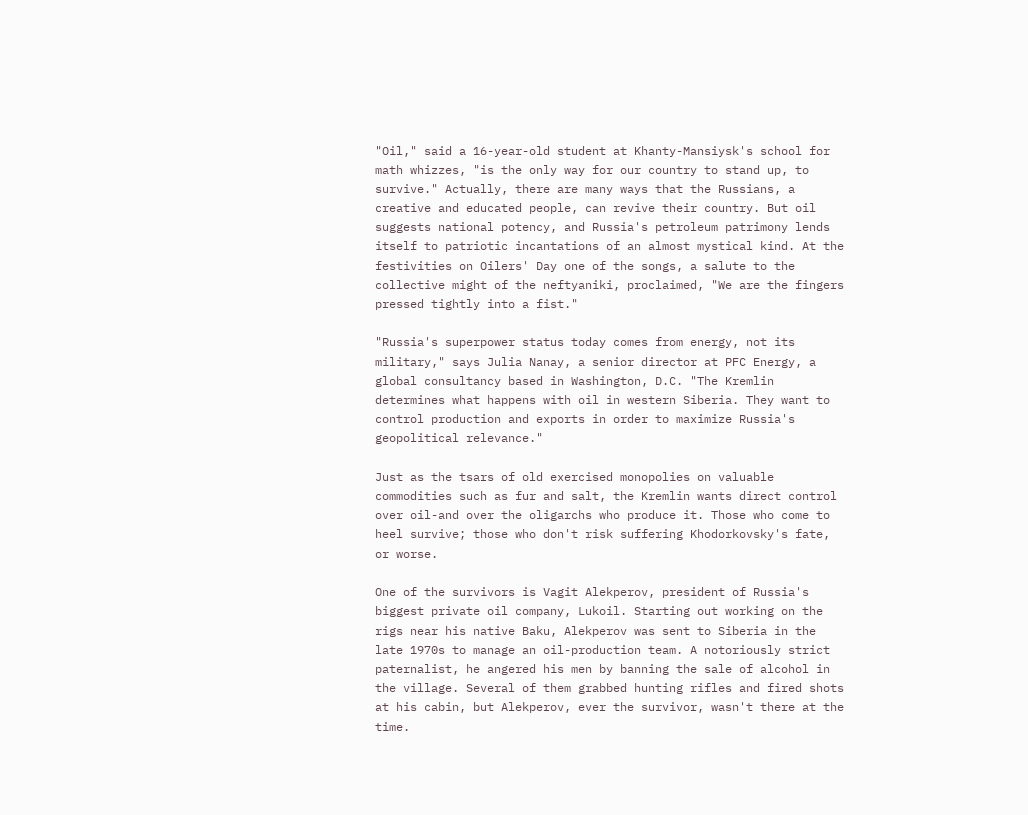"Oil," said a 16-year-old student at Khanty-Mansiysk's school for math whizzes, "is the only way for our country to stand up, to survive." Actually, there are many ways that the Russians, a creative and educated people, can revive their country. But oil suggests national potency, and Russia's petroleum patrimony lends itself to patriotic incantations of an almost mystical kind. At the festivities on Oilers' Day one of the songs, a salute to the collective might of the neftyaniki, proclaimed, "We are the fingers pressed tightly into a fist."

"Russia's superpower status today comes from energy, not its military," says Julia Nanay, a senior director at PFC Energy, a global consultancy based in Washington, D.C. "The Kremlin determines what happens with oil in western Siberia. They want to control production and exports in order to maximize Russia's geopolitical relevance."

Just as the tsars of old exercised monopolies on valuable commodities such as fur and salt, the Kremlin wants direct control over oil-and over the oligarchs who produce it. Those who come to heel survive; those who don't risk suffering Khodorkovsky's fate, or worse.

One of the survivors is Vagit Alekperov, president of Russia's biggest private oil company, Lukoil. Starting out working on the rigs near his native Baku, Alekperov was sent to Siberia in the late 1970s to manage an oil-production team. A notoriously strict paternalist, he angered his men by banning the sale of alcohol in the village. Several of them grabbed hunting rifles and fired shots at his cabin, but Alekperov, ever the survivor, wasn't there at the time.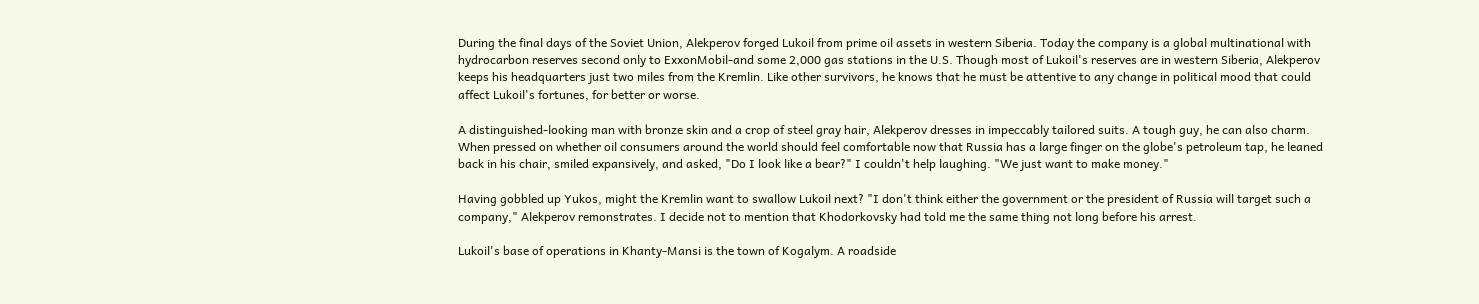During the final days of the Soviet Union, Alekperov forged Lukoil from prime oil assets in western Siberia. Today the company is a global multinational with hydrocarbon reserves second only to ExxonMobil-and some 2,000 gas stations in the U.S. Though most of Lukoil's reserves are in western Siberia, Alekperov keeps his headquarters just two miles from the Kremlin. Like other survivors, he knows that he must be attentive to any change in political mood that could affect Lukoil's fortunes, for better or worse.

A distinguished-looking man with bronze skin and a crop of steel gray hair, Alekperov dresses in impeccably tailored suits. A tough guy, he can also charm. When pressed on whether oil consumers around the world should feel comfortable now that Russia has a large finger on the globe's petroleum tap, he leaned back in his chair, smiled expansively, and asked, "Do I look like a bear?" I couldn't help laughing. "We just want to make money."

Having gobbled up Yukos, might the Kremlin want to swallow Lukoil next? "I don't think either the government or the president of Russia will target such a company," Alekperov remonstrates. I decide not to mention that Khodorkovsky had told me the same thing not long before his arrest.

Lukoil's base of operations in Khanty-Mansi is the town of Kogalym. A roadside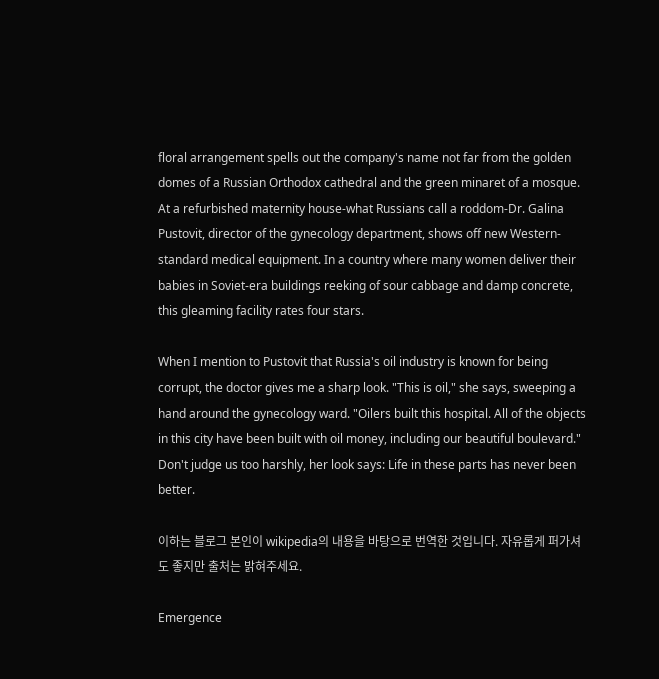floral arrangement spells out the company's name not far from the golden domes of a Russian Orthodox cathedral and the green minaret of a mosque. At a refurbished maternity house-what Russians call a roddom-Dr. Galina Pustovit, director of the gynecology department, shows off new Western-standard medical equipment. In a country where many women deliver their babies in Soviet-era buildings reeking of sour cabbage and damp concrete, this gleaming facility rates four stars.

When I mention to Pustovit that Russia's oil industry is known for being corrupt, the doctor gives me a sharp look. "This is oil," she says, sweeping a hand around the gynecology ward. "Oilers built this hospital. All of the objects in this city have been built with oil money, including our beautiful boulevard." Don't judge us too harshly, her look says: Life in these parts has never been better.

이하는 블로그 본인이 wikipedia의 내용을 바탕으로 번역한 것입니다. 자유롭게 퍼가셔도 좋지만 출처는 밝혀주세요.

Emergence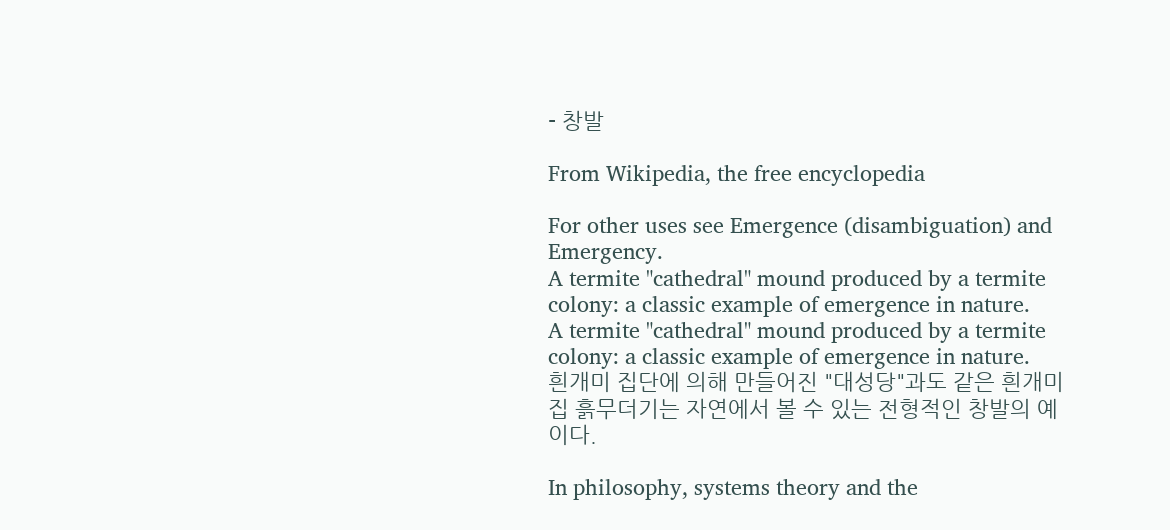- 창발

From Wikipedia, the free encyclopedia

For other uses see Emergence (disambiguation) and Emergency.
A termite "cathedral" mound produced by a termite colony: a classic example of emergence in nature.
A termite "cathedral" mound produced by a termite colony: a classic example of emergence in nature.
흰개미 집단에 의해 만들어진 "대성당"과도 같은 흰개미 집 흙무더기는 자연에서 볼 수 있는 전형적인 창발의 예이다.

In philosophy, systems theory and the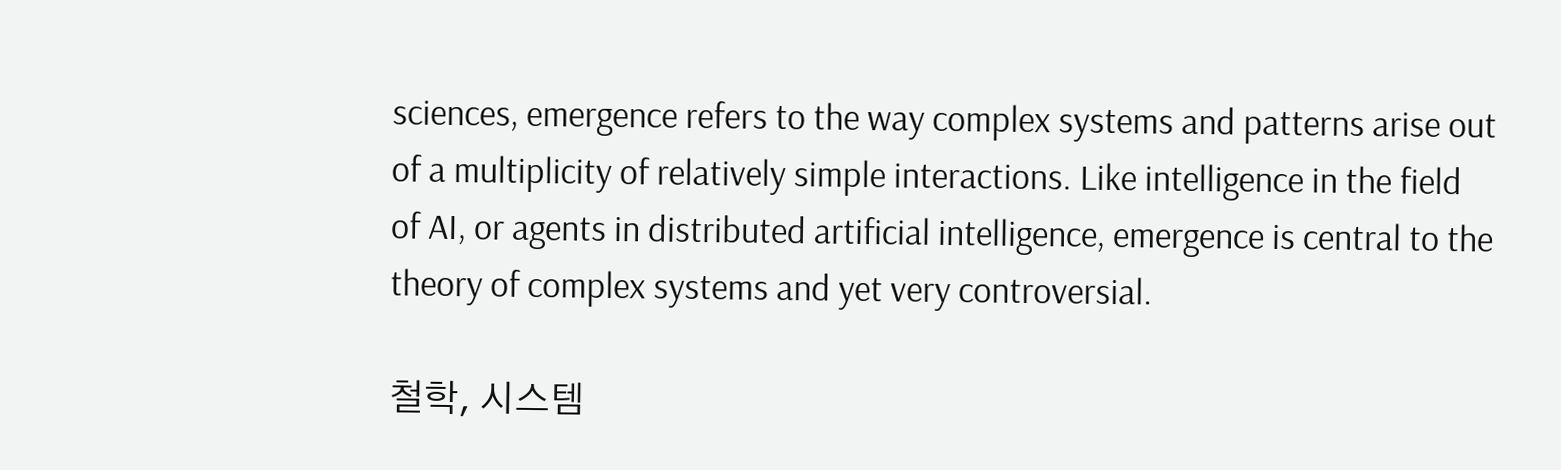sciences, emergence refers to the way complex systems and patterns arise out of a multiplicity of relatively simple interactions. Like intelligence in the field of AI, or agents in distributed artificial intelligence, emergence is central to the theory of complex systems and yet very controversial.

철학, 시스템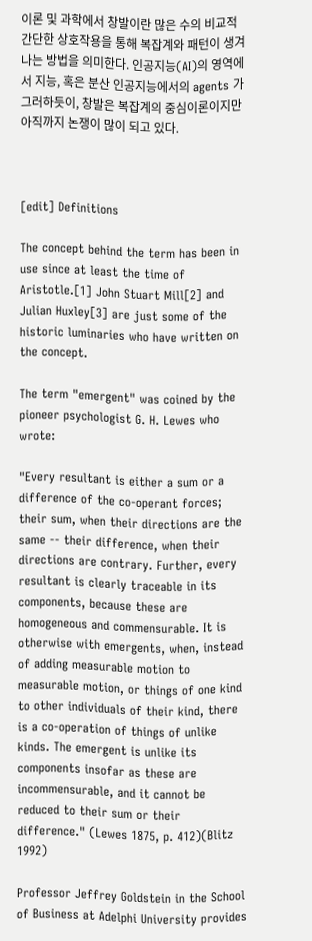이론 및 과학에서 창발이란 많은 수의 비교적 간단한 상호작용을 통해 복잡계와 패턴이 생겨나는 방법을 의미한다. 인공지능(AI)의 영역에서 지능, 혹은 분산 인공지능에서의 agents 가 그러하듯이, 창발은 복잡계의 중심이론이지만 아직까지 논쟁이 많이 되고 있다.



[edit] Definitions

The concept behind the term has been in use since at least the time of Aristotle.[1] John Stuart Mill[2] and Julian Huxley[3] are just some of the historic luminaries who have written on the concept.

The term "emergent" was coined by the pioneer psychologist G. H. Lewes who wrote:

"Every resultant is either a sum or a difference of the co-operant forces; their sum, when their directions are the same -- their difference, when their directions are contrary. Further, every resultant is clearly traceable in its components, because these are homogeneous and commensurable. It is otherwise with emergents, when, instead of adding measurable motion to measurable motion, or things of one kind to other individuals of their kind, there is a co-operation of things of unlike kinds. The emergent is unlike its components insofar as these are incommensurable, and it cannot be reduced to their sum or their difference." (Lewes 1875, p. 412)(Blitz 1992)

Professor Jeffrey Goldstein in the School of Business at Adelphi University provides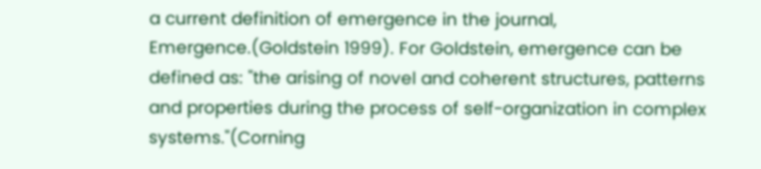a current definition of emergence in the journal, Emergence.(Goldstein 1999). For Goldstein, emergence can be defined as: "the arising of novel and coherent structures, patterns and properties during the process of self-organization in complex systems."(Corning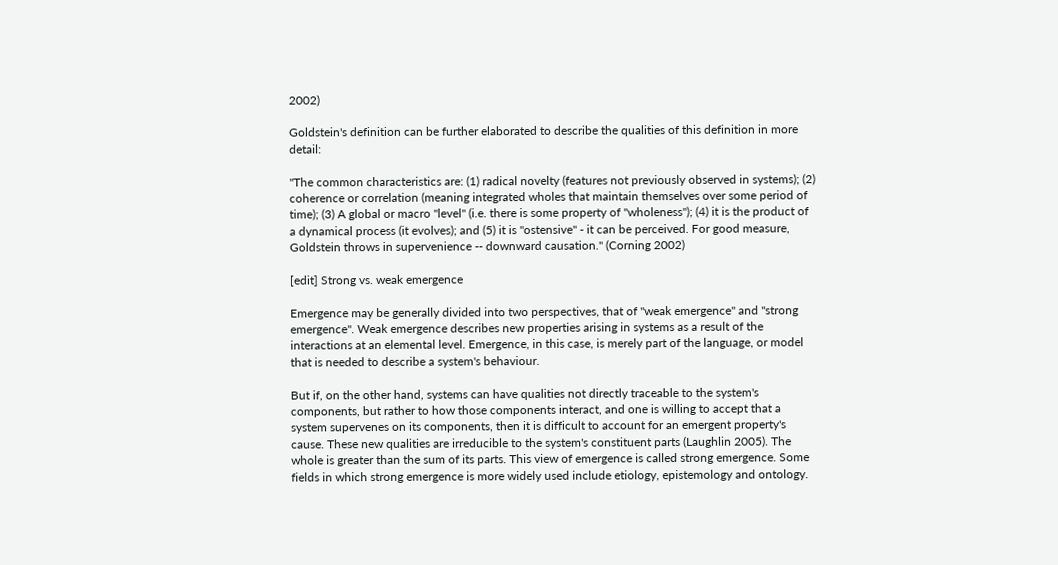2002)

Goldstein's definition can be further elaborated to describe the qualities of this definition in more detail:

"The common characteristics are: (1) radical novelty (features not previously observed in systems); (2) coherence or correlation (meaning integrated wholes that maintain themselves over some period of time); (3) A global or macro "level" (i.e. there is some property of "wholeness"); (4) it is the product of a dynamical process (it evolves); and (5) it is "ostensive" - it can be perceived. For good measure, Goldstein throws in supervenience -- downward causation." (Corning 2002)

[edit] Strong vs. weak emergence

Emergence may be generally divided into two perspectives, that of "weak emergence" and "strong emergence". Weak emergence describes new properties arising in systems as a result of the interactions at an elemental level. Emergence, in this case, is merely part of the language, or model that is needed to describe a system's behaviour.

But if, on the other hand, systems can have qualities not directly traceable to the system's components, but rather to how those components interact, and one is willing to accept that a system supervenes on its components, then it is difficult to account for an emergent property's cause. These new qualities are irreducible to the system's constituent parts (Laughlin 2005). The whole is greater than the sum of its parts. This view of emergence is called strong emergence. Some fields in which strong emergence is more widely used include etiology, epistemology and ontology.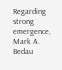Regarding strong emergence, Mark A. Bedau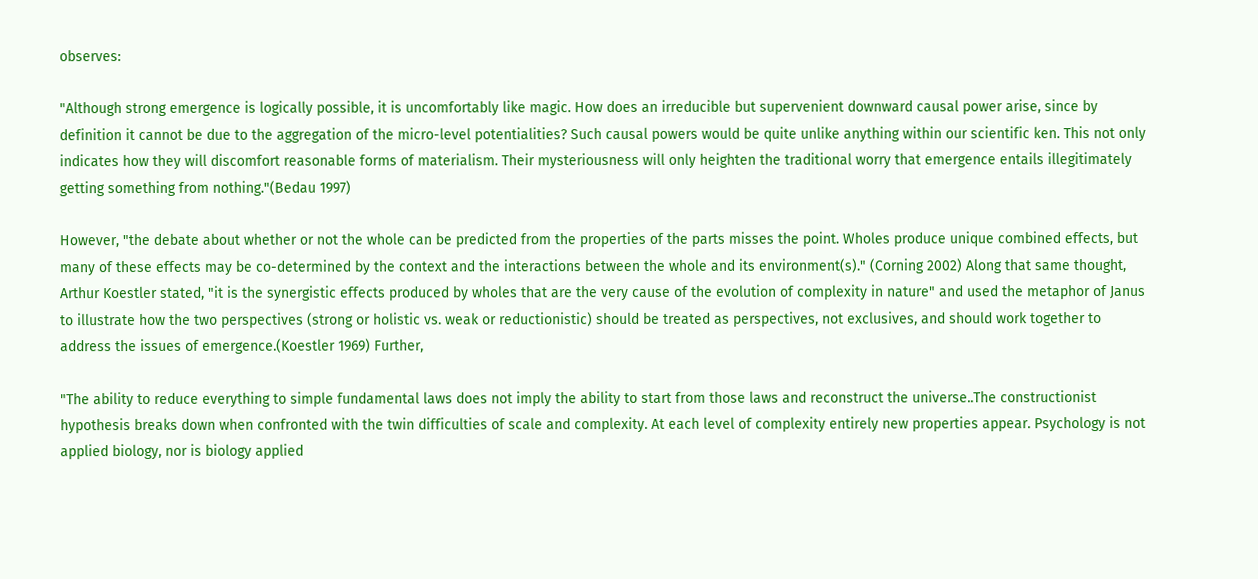observes:

"Although strong emergence is logically possible, it is uncomfortably like magic. How does an irreducible but supervenient downward causal power arise, since by definition it cannot be due to the aggregation of the micro-level potentialities? Such causal powers would be quite unlike anything within our scientific ken. This not only indicates how they will discomfort reasonable forms of materialism. Their mysteriousness will only heighten the traditional worry that emergence entails illegitimately getting something from nothing."(Bedau 1997)

However, "the debate about whether or not the whole can be predicted from the properties of the parts misses the point. Wholes produce unique combined effects, but many of these effects may be co-determined by the context and the interactions between the whole and its environment(s)." (Corning 2002) Along that same thought, Arthur Koestler stated, "it is the synergistic effects produced by wholes that are the very cause of the evolution of complexity in nature" and used the metaphor of Janus to illustrate how the two perspectives (strong or holistic vs. weak or reductionistic) should be treated as perspectives, not exclusives, and should work together to address the issues of emergence.(Koestler 1969) Further,

"The ability to reduce everything to simple fundamental laws does not imply the ability to start from those laws and reconstruct the universe..The constructionist hypothesis breaks down when confronted with the twin difficulties of scale and complexity. At each level of complexity entirely new properties appear. Psychology is not applied biology, nor is biology applied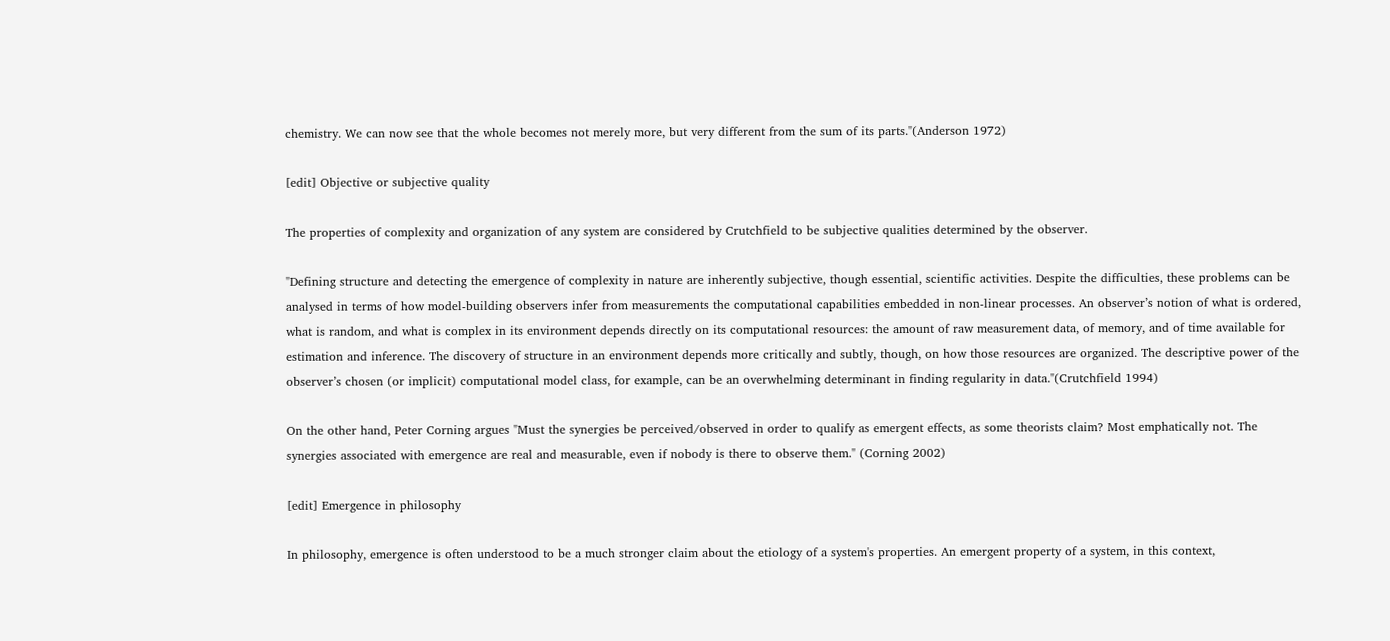chemistry. We can now see that the whole becomes not merely more, but very different from the sum of its parts."(Anderson 1972)

[edit] Objective or subjective quality

The properties of complexity and organization of any system are considered by Crutchfield to be subjective qualities determined by the observer.

"Defining structure and detecting the emergence of complexity in nature are inherently subjective, though essential, scientific activities. Despite the difficulties, these problems can be analysed in terms of how model-building observers infer from measurements the computational capabilities embedded in non-linear processes. An observer’s notion of what is ordered, what is random, and what is complex in its environment depends directly on its computational resources: the amount of raw measurement data, of memory, and of time available for estimation and inference. The discovery of structure in an environment depends more critically and subtly, though, on how those resources are organized. The descriptive power of the observer’s chosen (or implicit) computational model class, for example, can be an overwhelming determinant in finding regularity in data."(Crutchfield 1994)

On the other hand, Peter Corning argues "Must the synergies be perceived/observed in order to qualify as emergent effects, as some theorists claim? Most emphatically not. The synergies associated with emergence are real and measurable, even if nobody is there to observe them." (Corning 2002)

[edit] Emergence in philosophy

In philosophy, emergence is often understood to be a much stronger claim about the etiology of a system's properties. An emergent property of a system, in this context,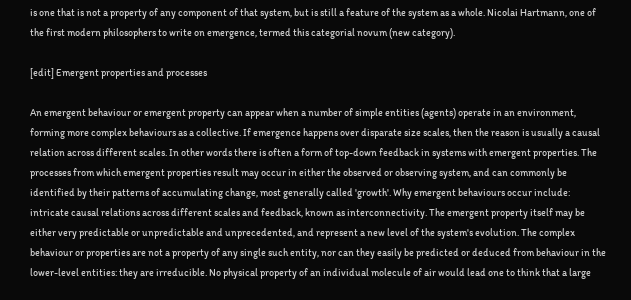is one that is not a property of any component of that system, but is still a feature of the system as a whole. Nicolai Hartmann, one of the first modern philosophers to write on emergence, termed this categorial novum (new category).

[edit] Emergent properties and processes

An emergent behaviour or emergent property can appear when a number of simple entities (agents) operate in an environment, forming more complex behaviours as a collective. If emergence happens over disparate size scales, then the reason is usually a causal relation across different scales. In other words there is often a form of top-down feedback in systems with emergent properties. The processes from which emergent properties result may occur in either the observed or observing system, and can commonly be identified by their patterns of accumulating change, most generally called 'growth'. Why emergent behaviours occur include: intricate causal relations across different scales and feedback, known as interconnectivity. The emergent property itself may be either very predictable or unpredictable and unprecedented, and represent a new level of the system's evolution. The complex behaviour or properties are not a property of any single such entity, nor can they easily be predicted or deduced from behaviour in the lower-level entities: they are irreducible. No physical property of an individual molecule of air would lead one to think that a large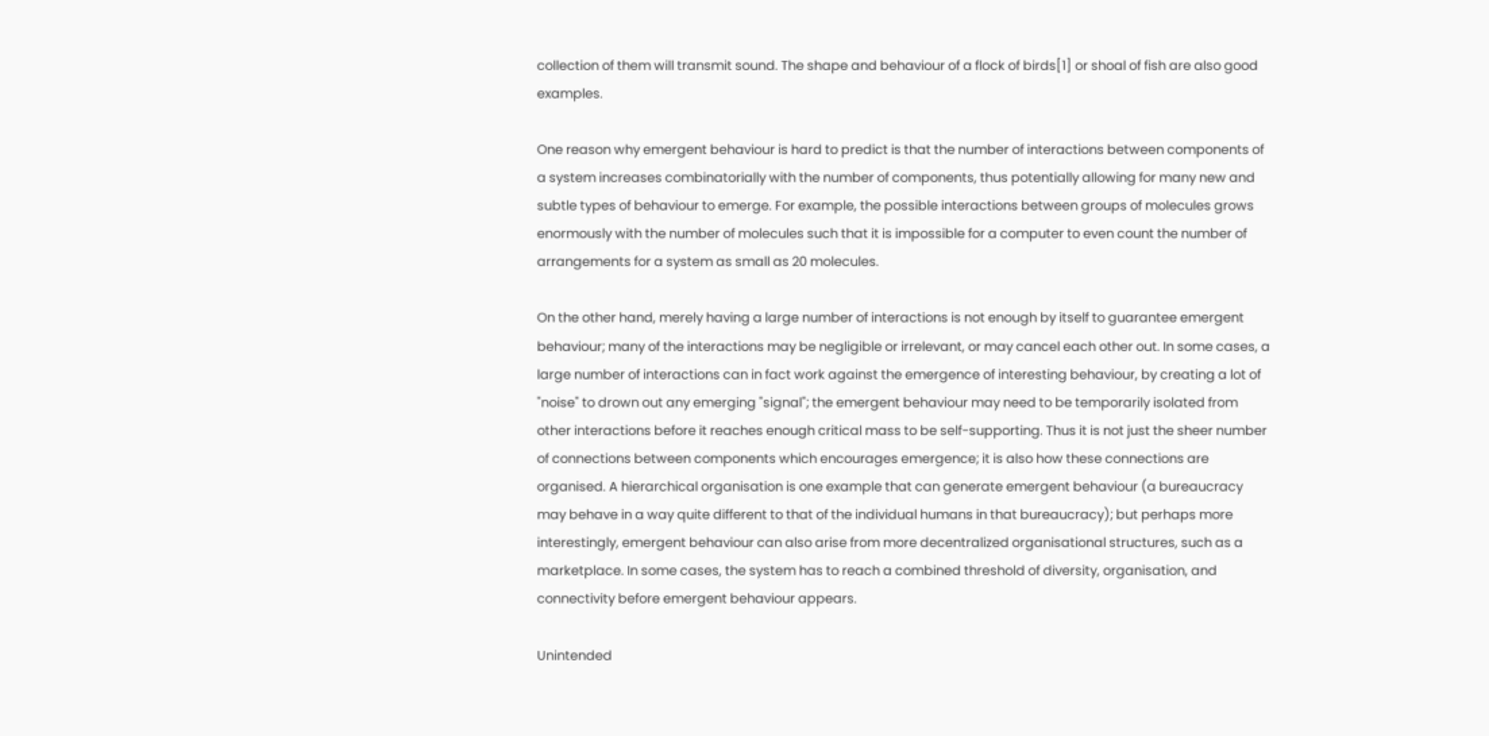collection of them will transmit sound. The shape and behaviour of a flock of birds[1] or shoal of fish are also good examples.

One reason why emergent behaviour is hard to predict is that the number of interactions between components of a system increases combinatorially with the number of components, thus potentially allowing for many new and subtle types of behaviour to emerge. For example, the possible interactions between groups of molecules grows enormously with the number of molecules such that it is impossible for a computer to even count the number of arrangements for a system as small as 20 molecules.

On the other hand, merely having a large number of interactions is not enough by itself to guarantee emergent behaviour; many of the interactions may be negligible or irrelevant, or may cancel each other out. In some cases, a large number of interactions can in fact work against the emergence of interesting behaviour, by creating a lot of "noise" to drown out any emerging "signal"; the emergent behaviour may need to be temporarily isolated from other interactions before it reaches enough critical mass to be self-supporting. Thus it is not just the sheer number of connections between components which encourages emergence; it is also how these connections are organised. A hierarchical organisation is one example that can generate emergent behaviour (a bureaucracy may behave in a way quite different to that of the individual humans in that bureaucracy); but perhaps more interestingly, emergent behaviour can also arise from more decentralized organisational structures, such as a marketplace. In some cases, the system has to reach a combined threshold of diversity, organisation, and connectivity before emergent behaviour appears.

Unintended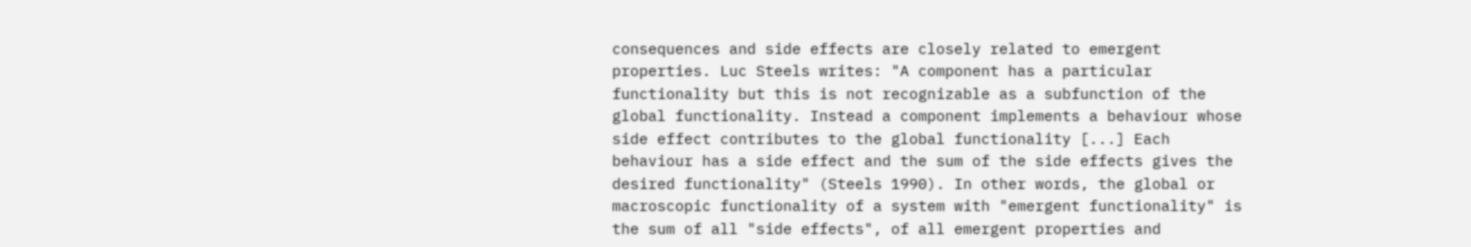consequences and side effects are closely related to emergent properties. Luc Steels writes: "A component has a particular functionality but this is not recognizable as a subfunction of the global functionality. Instead a component implements a behaviour whose side effect contributes to the global functionality [...] Each behaviour has a side effect and the sum of the side effects gives the desired functionality" (Steels 1990). In other words, the global or macroscopic functionality of a system with "emergent functionality" is the sum of all "side effects", of all emergent properties and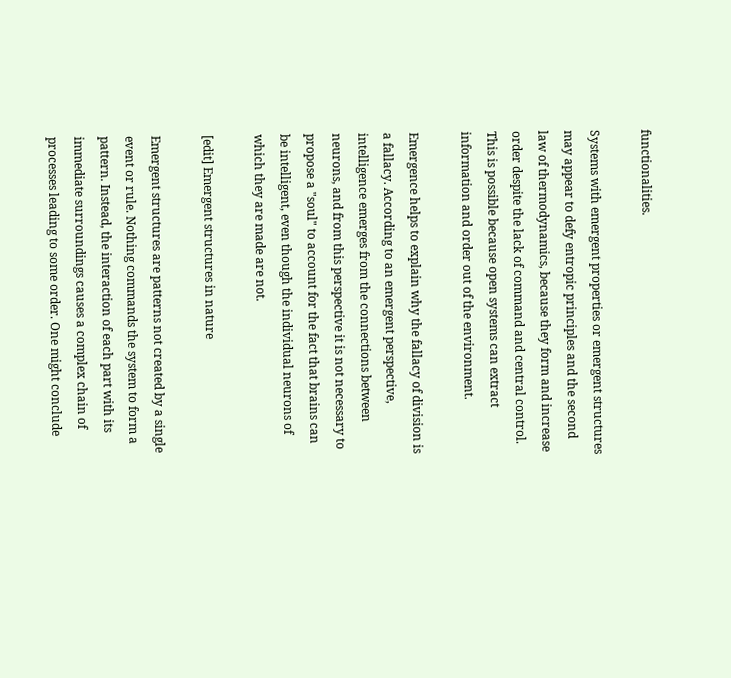functionalities.

Systems with emergent properties or emergent structures may appear to defy entropic principles and the second law of thermodynamics, because they form and increase order despite the lack of command and central control. This is possible because open systems can extract information and order out of the environment.

Emergence helps to explain why the fallacy of division is a fallacy. According to an emergent perspective, intelligence emerges from the connections between neurons, and from this perspective it is not necessary to propose a "soul" to account for the fact that brains can be intelligent, even though the individual neurons of which they are made are not.

[edit] Emergent structures in nature

Emergent structures are patterns not created by a single event or rule. Nothing commands the system to form a pattern. Instead, the interaction of each part with its immediate surroundings causes a complex chain of processes leading to some order. One might conclude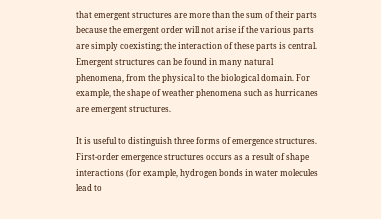that emergent structures are more than the sum of their parts because the emergent order will not arise if the various parts are simply coexisting; the interaction of these parts is central. Emergent structures can be found in many natural phenomena, from the physical to the biological domain. For example, the shape of weather phenomena such as hurricanes are emergent structures.

It is useful to distinguish three forms of emergence structures. First-order emergence structures occurs as a result of shape interactions (for example, hydrogen bonds in water molecules lead to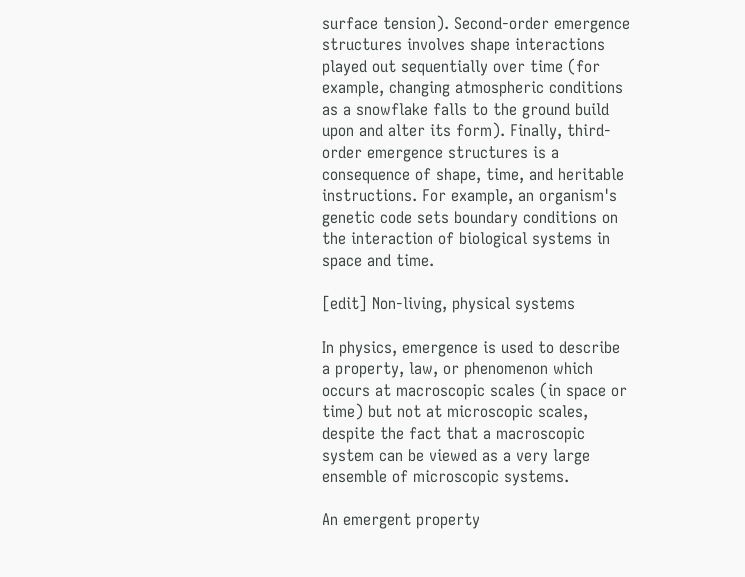surface tension). Second-order emergence structures involves shape interactions played out sequentially over time (for example, changing atmospheric conditions as a snowflake falls to the ground build upon and alter its form). Finally, third-order emergence structures is a consequence of shape, time, and heritable instructions. For example, an organism's genetic code sets boundary conditions on the interaction of biological systems in space and time.

[edit] Non-living, physical systems

In physics, emergence is used to describe a property, law, or phenomenon which occurs at macroscopic scales (in space or time) but not at microscopic scales, despite the fact that a macroscopic system can be viewed as a very large ensemble of microscopic systems.

An emergent property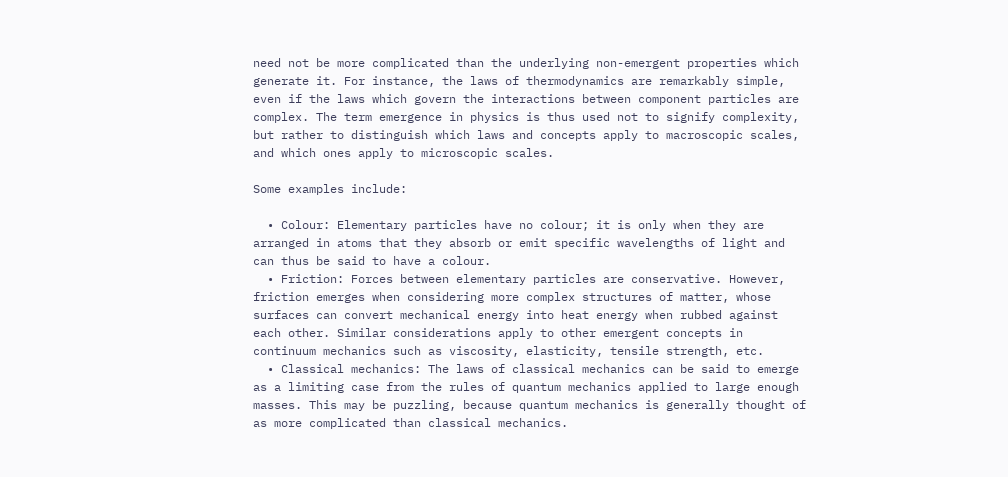need not be more complicated than the underlying non-emergent properties which generate it. For instance, the laws of thermodynamics are remarkably simple, even if the laws which govern the interactions between component particles are complex. The term emergence in physics is thus used not to signify complexity, but rather to distinguish which laws and concepts apply to macroscopic scales, and which ones apply to microscopic scales.

Some examples include:

  • Colour: Elementary particles have no colour; it is only when they are arranged in atoms that they absorb or emit specific wavelengths of light and can thus be said to have a colour.
  • Friction: Forces between elementary particles are conservative. However, friction emerges when considering more complex structures of matter, whose surfaces can convert mechanical energy into heat energy when rubbed against each other. Similar considerations apply to other emergent concepts in continuum mechanics such as viscosity, elasticity, tensile strength, etc.
  • Classical mechanics: The laws of classical mechanics can be said to emerge as a limiting case from the rules of quantum mechanics applied to large enough masses. This may be puzzling, because quantum mechanics is generally thought of as more complicated than classical mechanics.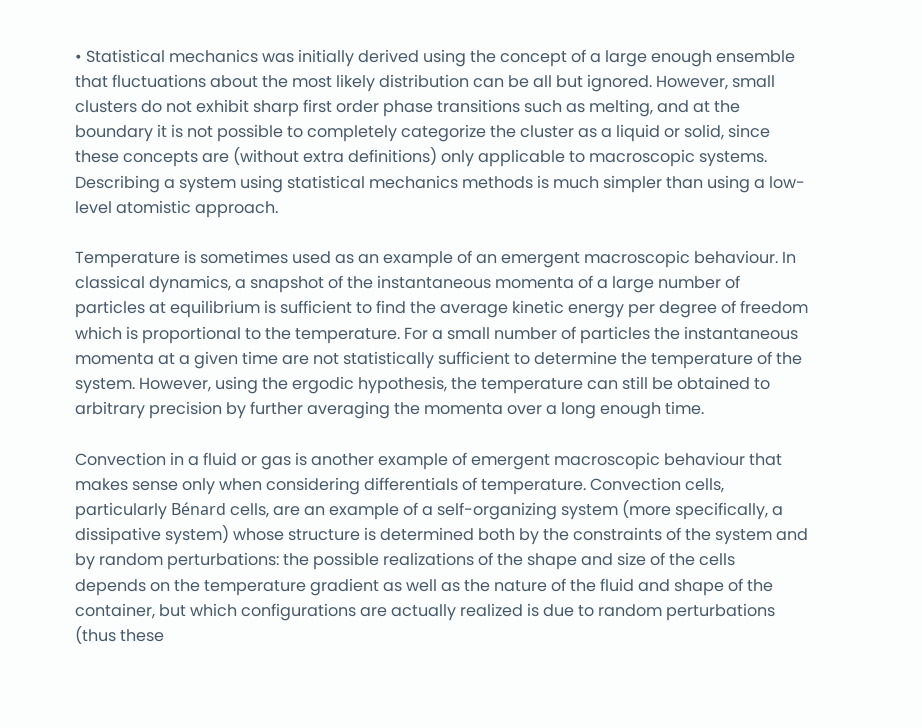• Statistical mechanics was initially derived using the concept of a large enough ensemble that fluctuations about the most likely distribution can be all but ignored. However, small clusters do not exhibit sharp first order phase transitions such as melting, and at the boundary it is not possible to completely categorize the cluster as a liquid or solid, since these concepts are (without extra definitions) only applicable to macroscopic systems. Describing a system using statistical mechanics methods is much simpler than using a low-level atomistic approach.

Temperature is sometimes used as an example of an emergent macroscopic behaviour. In classical dynamics, a snapshot of the instantaneous momenta of a large number of particles at equilibrium is sufficient to find the average kinetic energy per degree of freedom which is proportional to the temperature. For a small number of particles the instantaneous momenta at a given time are not statistically sufficient to determine the temperature of the system. However, using the ergodic hypothesis, the temperature can still be obtained to arbitrary precision by further averaging the momenta over a long enough time.

Convection in a fluid or gas is another example of emergent macroscopic behaviour that makes sense only when considering differentials of temperature. Convection cells, particularly Bénard cells, are an example of a self-organizing system (more specifically, a dissipative system) whose structure is determined both by the constraints of the system and by random perturbations: the possible realizations of the shape and size of the cells depends on the temperature gradient as well as the nature of the fluid and shape of the container, but which configurations are actually realized is due to random perturbations (thus these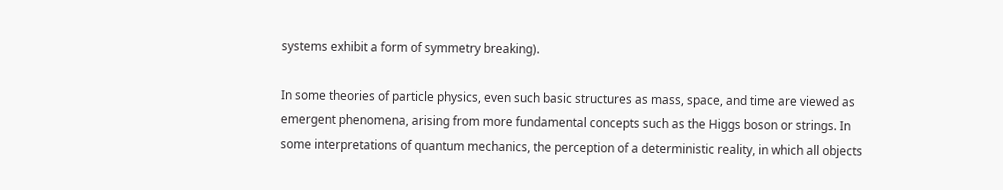systems exhibit a form of symmetry breaking).

In some theories of particle physics, even such basic structures as mass, space, and time are viewed as emergent phenomena, arising from more fundamental concepts such as the Higgs boson or strings. In some interpretations of quantum mechanics, the perception of a deterministic reality, in which all objects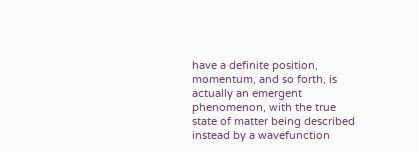have a definite position, momentum, and so forth, is actually an emergent phenomenon, with the true state of matter being described instead by a wavefunction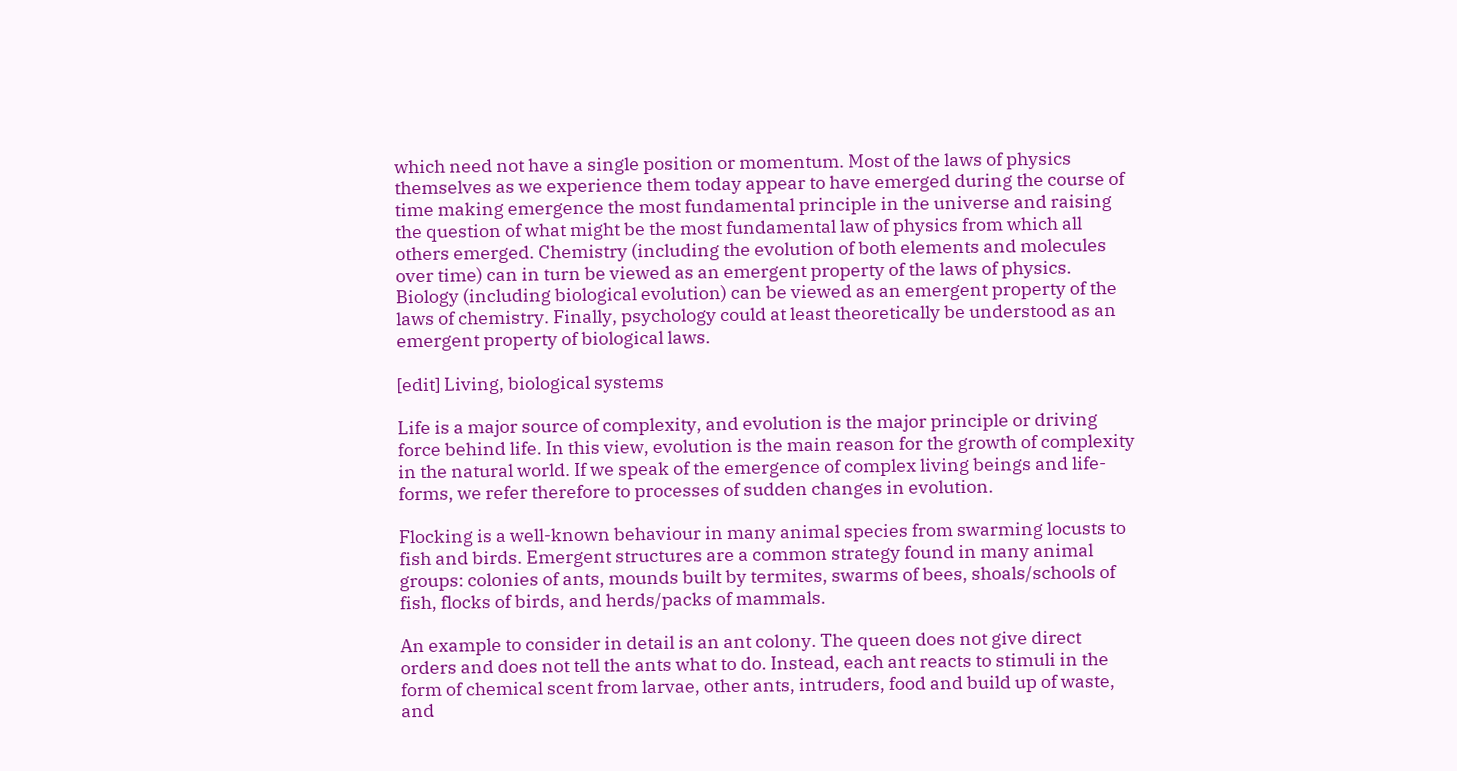which need not have a single position or momentum. Most of the laws of physics themselves as we experience them today appear to have emerged during the course of time making emergence the most fundamental principle in the universe and raising the question of what might be the most fundamental law of physics from which all others emerged. Chemistry (including the evolution of both elements and molecules over time) can in turn be viewed as an emergent property of the laws of physics. Biology (including biological evolution) can be viewed as an emergent property of the laws of chemistry. Finally, psychology could at least theoretically be understood as an emergent property of biological laws.

[edit] Living, biological systems

Life is a major source of complexity, and evolution is the major principle or driving force behind life. In this view, evolution is the main reason for the growth of complexity in the natural world. If we speak of the emergence of complex living beings and life-forms, we refer therefore to processes of sudden changes in evolution.

Flocking is a well-known behaviour in many animal species from swarming locusts to fish and birds. Emergent structures are a common strategy found in many animal groups: colonies of ants, mounds built by termites, swarms of bees, shoals/schools of fish, flocks of birds, and herds/packs of mammals.

An example to consider in detail is an ant colony. The queen does not give direct orders and does not tell the ants what to do. Instead, each ant reacts to stimuli in the form of chemical scent from larvae, other ants, intruders, food and build up of waste, and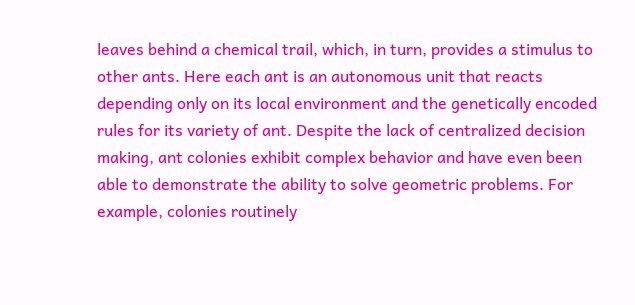leaves behind a chemical trail, which, in turn, provides a stimulus to other ants. Here each ant is an autonomous unit that reacts depending only on its local environment and the genetically encoded rules for its variety of ant. Despite the lack of centralized decision making, ant colonies exhibit complex behavior and have even been able to demonstrate the ability to solve geometric problems. For example, colonies routinely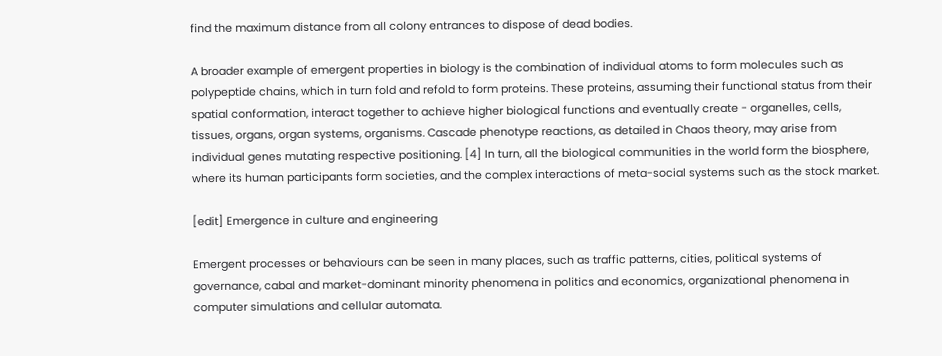find the maximum distance from all colony entrances to dispose of dead bodies.

A broader example of emergent properties in biology is the combination of individual atoms to form molecules such as polypeptide chains, which in turn fold and refold to form proteins. These proteins, assuming their functional status from their spatial conformation, interact together to achieve higher biological functions and eventually create - organelles, cells, tissues, organs, organ systems, organisms. Cascade phenotype reactions, as detailed in Chaos theory, may arise from individual genes mutating respective positioning. [4] In turn, all the biological communities in the world form the biosphere, where its human participants form societies, and the complex interactions of meta-social systems such as the stock market.

[edit] Emergence in culture and engineering

Emergent processes or behaviours can be seen in many places, such as traffic patterns, cities, political systems of governance, cabal and market-dominant minority phenomena in politics and economics, organizational phenomena in computer simulations and cellular automata.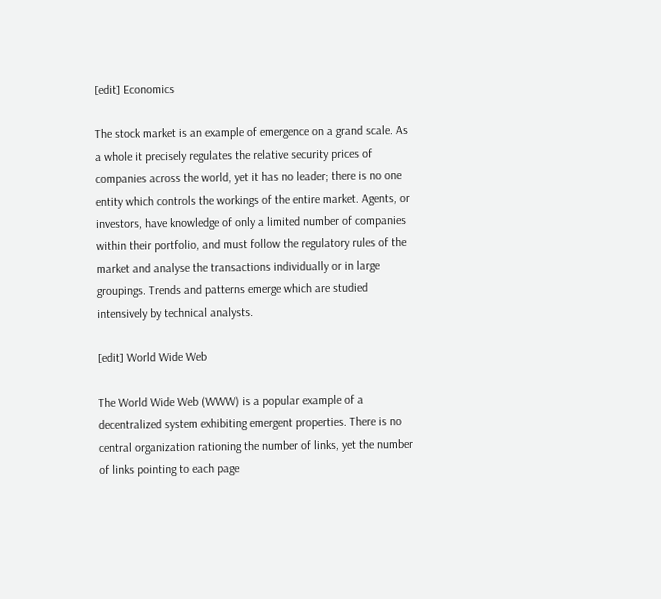[edit] Economics

The stock market is an example of emergence on a grand scale. As a whole it precisely regulates the relative security prices of companies across the world, yet it has no leader; there is no one entity which controls the workings of the entire market. Agents, or investors, have knowledge of only a limited number of companies within their portfolio, and must follow the regulatory rules of the market and analyse the transactions individually or in large groupings. Trends and patterns emerge which are studied intensively by technical analysts.

[edit] World Wide Web

The World Wide Web (WWW) is a popular example of a decentralized system exhibiting emergent properties. There is no central organization rationing the number of links, yet the number of links pointing to each page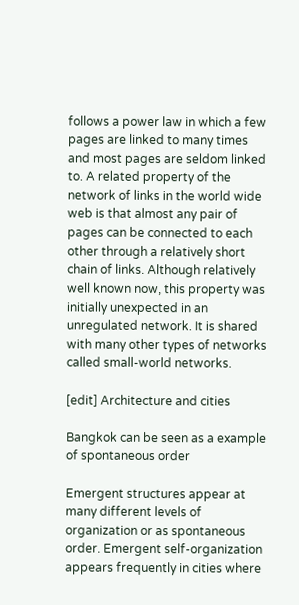follows a power law in which a few pages are linked to many times and most pages are seldom linked to. A related property of the network of links in the world wide web is that almost any pair of pages can be connected to each other through a relatively short chain of links. Although relatively well known now, this property was initially unexpected in an unregulated network. It is shared with many other types of networks called small-world networks.

[edit] Architecture and cities

Bangkok can be seen as a example of spontaneous order

Emergent structures appear at many different levels of organization or as spontaneous order. Emergent self-organization appears frequently in cities where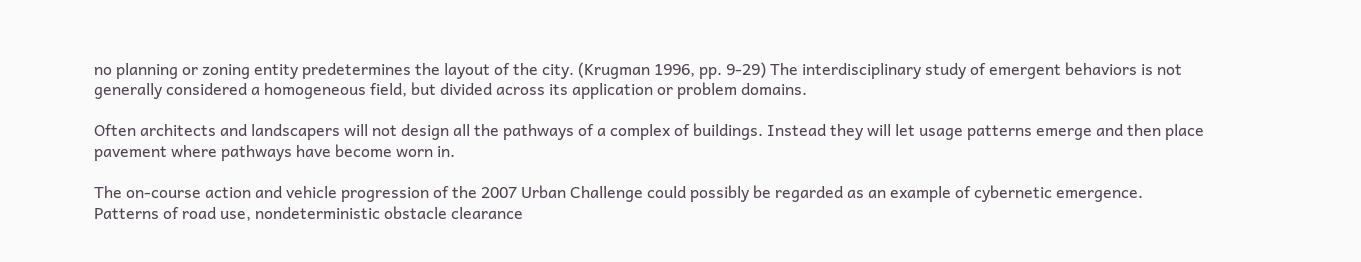no planning or zoning entity predetermines the layout of the city. (Krugman 1996, pp. 9-29) The interdisciplinary study of emergent behaviors is not generally considered a homogeneous field, but divided across its application or problem domains.

Often architects and landscapers will not design all the pathways of a complex of buildings. Instead they will let usage patterns emerge and then place pavement where pathways have become worn in.

The on-course action and vehicle progression of the 2007 Urban Challenge could possibly be regarded as an example of cybernetic emergence. Patterns of road use, nondeterministic obstacle clearance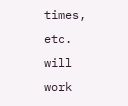times, etc. will work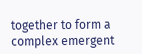together to form a complex emergent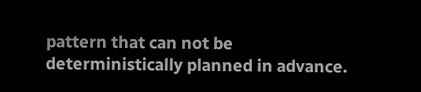pattern that can not be deterministically planned in advance.